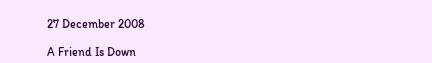27 December 2008

A Friend Is Down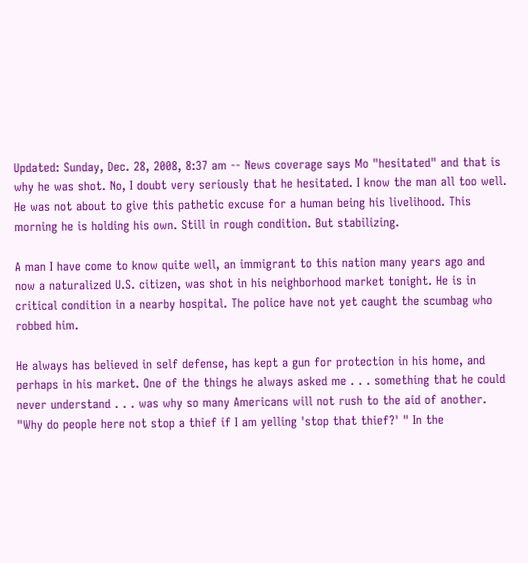Updated: Sunday, Dec. 28, 2008, 8:37 am -- News coverage says Mo "hesitated" and that is why he was shot. No, I doubt very seriously that he hesitated. I know the man all too well. He was not about to give this pathetic excuse for a human being his livelihood. This morning he is holding his own. Still in rough condition. But stabilizing.

A man I have come to know quite well, an immigrant to this nation many years ago and now a naturalized U.S. citizen, was shot in his neighborhood market tonight. He is in critical condition in a nearby hospital. The police have not yet caught the scumbag who robbed him.

He always has believed in self defense, has kept a gun for protection in his home, and perhaps in his market. One of the things he always asked me . . . something that he could never understand . . . was why so many Americans will not rush to the aid of another. "Why do people here not stop a thief if I am yelling 'stop that thief?' " In the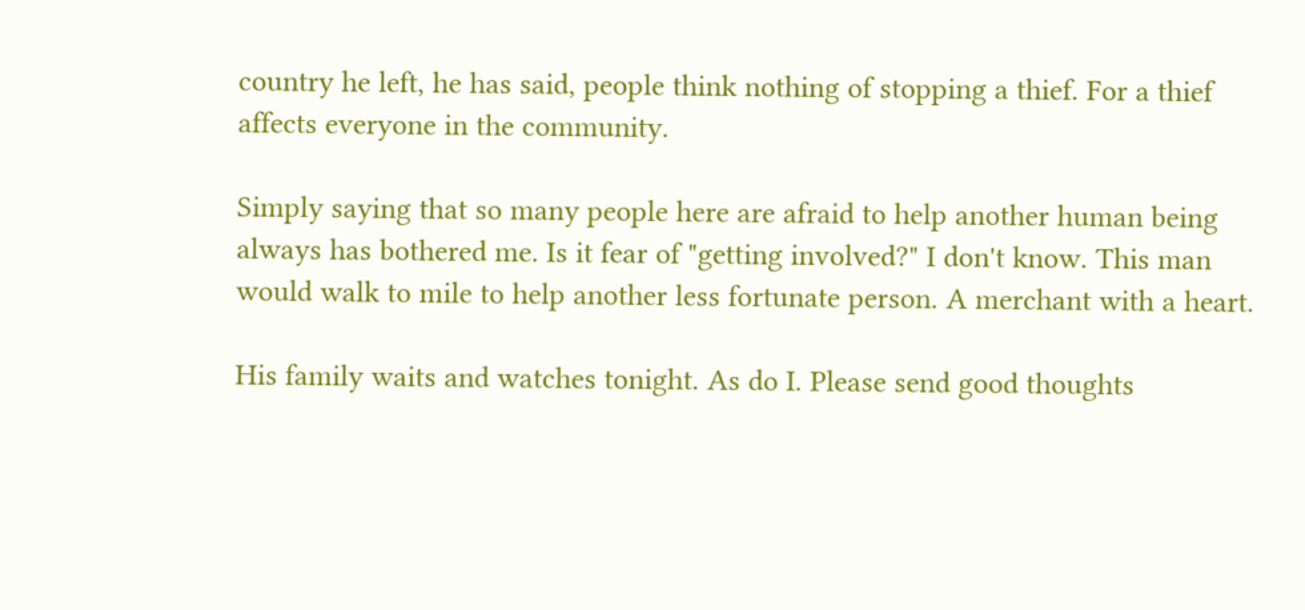country he left, he has said, people think nothing of stopping a thief. For a thief affects everyone in the community.

Simply saying that so many people here are afraid to help another human being always has bothered me. Is it fear of "getting involved?" I don't know. This man would walk to mile to help another less fortunate person. A merchant with a heart.

His family waits and watches tonight. As do I. Please send good thoughts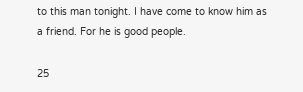to this man tonight. I have come to know him as a friend. For he is good people.

25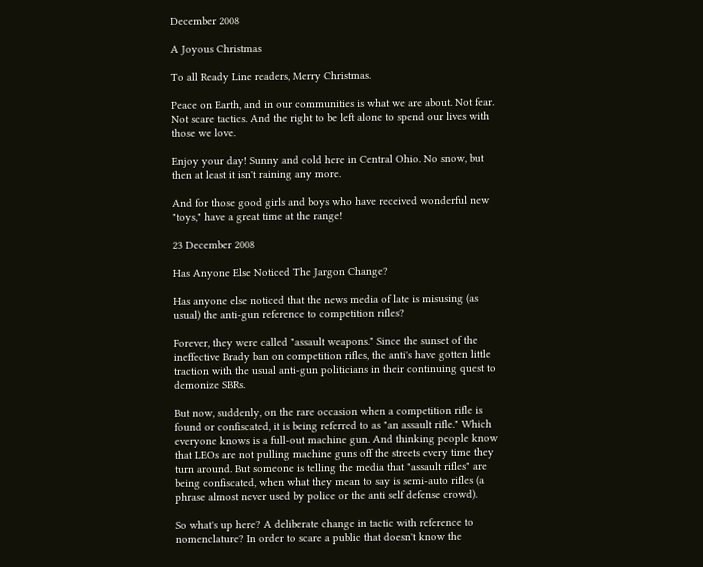December 2008

A Joyous Christmas

To all Ready Line readers, Merry Christmas.

Peace on Earth, and in our communities is what we are about. Not fear. Not scare tactics. And the right to be left alone to spend our lives with those we love.

Enjoy your day! Sunny and cold here in Central Ohio. No snow, but then at least it isn't raining any more.

And for those good girls and boys who have received wonderful new "toys," have a great time at the range!

23 December 2008

Has Anyone Else Noticed The Jargon Change?

Has anyone else noticed that the news media of late is misusing (as usual) the anti-gun reference to competition rifles?

Forever, they were called "assault weapons." Since the sunset of the ineffective Brady ban on competition rifles, the anti's have gotten little traction with the usual anti-gun politicians in their continuing quest to demonize SBRs.

But now, suddenly, on the rare occasion when a competition rifle is found or confiscated, it is being referred to as "an assault rifle." Which everyone knows is a full-out machine gun. And thinking people know that LEOs are not pulling machine guns off the streets every time they turn around. But someone is telling the media that "assault rifles" are being confiscated, when what they mean to say is semi-auto rifles (a phrase almost never used by police or the anti self defense crowd).

So what's up here? A deliberate change in tactic with reference to nomenclature? In order to scare a public that doesn't know the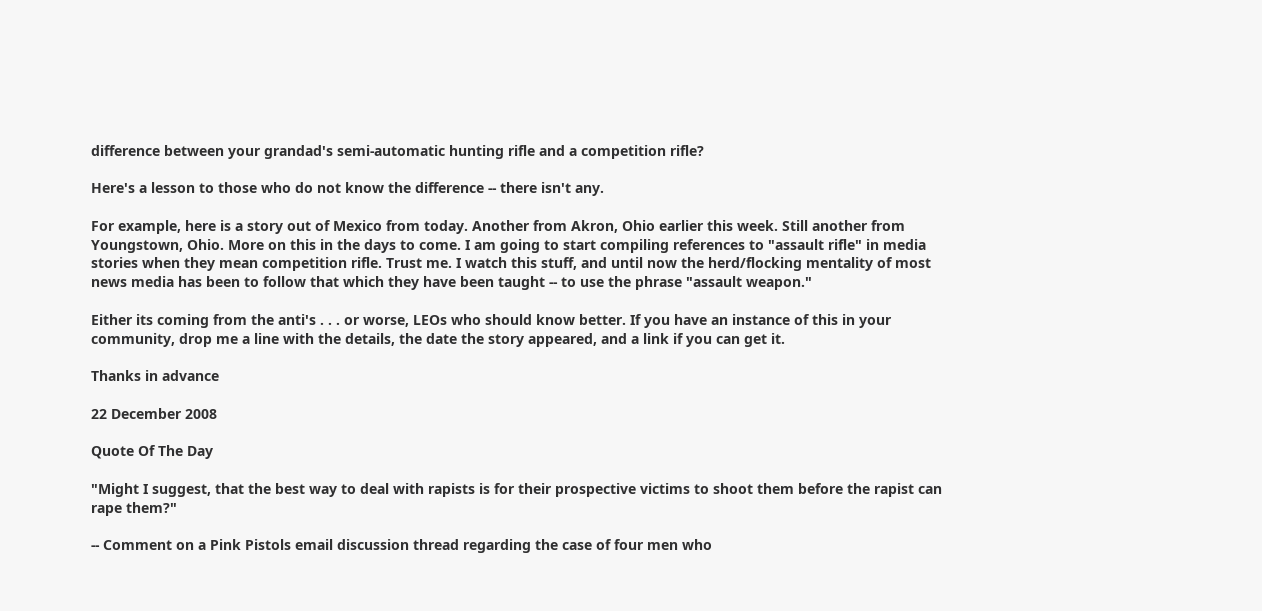difference between your grandad's semi-automatic hunting rifle and a competition rifle?

Here's a lesson to those who do not know the difference -- there isn't any.

For example, here is a story out of Mexico from today. Another from Akron, Ohio earlier this week. Still another from Youngstown, Ohio. More on this in the days to come. I am going to start compiling references to "assault rifle" in media stories when they mean competition rifle. Trust me. I watch this stuff, and until now the herd/flocking mentality of most news media has been to follow that which they have been taught -- to use the phrase "assault weapon."

Either its coming from the anti's . . . or worse, LEOs who should know better. If you have an instance of this in your community, drop me a line with the details, the date the story appeared, and a link if you can get it.

Thanks in advance

22 December 2008

Quote Of The Day

"Might I suggest, that the best way to deal with rapists is for their prospective victims to shoot them before the rapist can rape them?"

-- Comment on a Pink Pistols email discussion thread regarding the case of four men who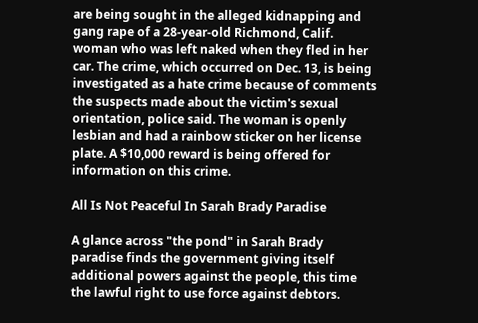are being sought in the alleged kidnapping and gang rape of a 28-year-old Richmond, Calif. woman who was left naked when they fled in her car. The crime, which occurred on Dec. 13, is being investigated as a hate crime because of comments the suspects made about the victim's sexual orientation, police said. The woman is openly lesbian and had a rainbow sticker on her license plate. A $10,000 reward is being offered for information on this crime.

All Is Not Peaceful In Sarah Brady Paradise

A glance across "the pond" in Sarah Brady paradise finds the government giving itself additional powers against the people, this time the lawful right to use force against debtors.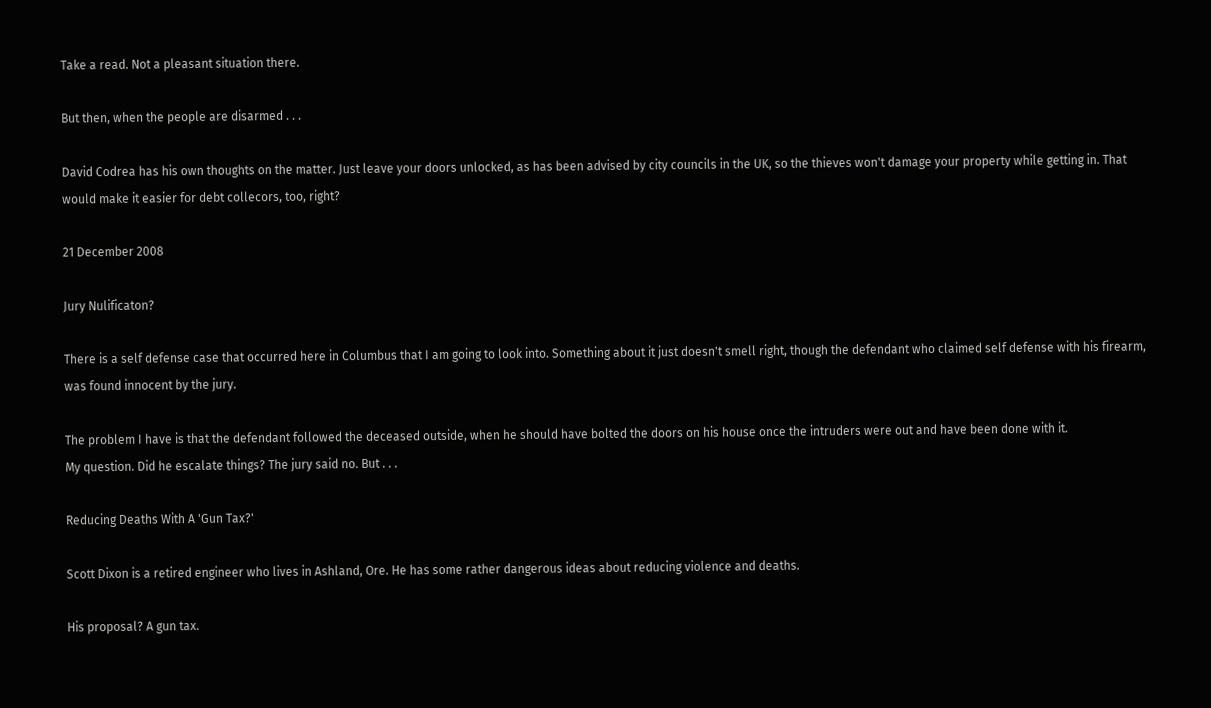Take a read. Not a pleasant situation there.

But then, when the people are disarmed . . .

David Codrea has his own thoughts on the matter. Just leave your doors unlocked, as has been advised by city councils in the UK, so the thieves won't damage your property while getting in. That would make it easier for debt collecors, too, right?

21 December 2008

Jury Nulificaton?

There is a self defense case that occurred here in Columbus that I am going to look into. Something about it just doesn't smell right, though the defendant who claimed self defense with his firearm, was found innocent by the jury.

The problem I have is that the defendant followed the deceased outside, when he should have bolted the doors on his house once the intruders were out and have been done with it.
My question. Did he escalate things? The jury said no. But . . .

Reducing Deaths With A 'Gun Tax?'

Scott Dixon is a retired engineer who lives in Ashland, Ore. He has some rather dangerous ideas about reducing violence and deaths.

His proposal? A gun tax.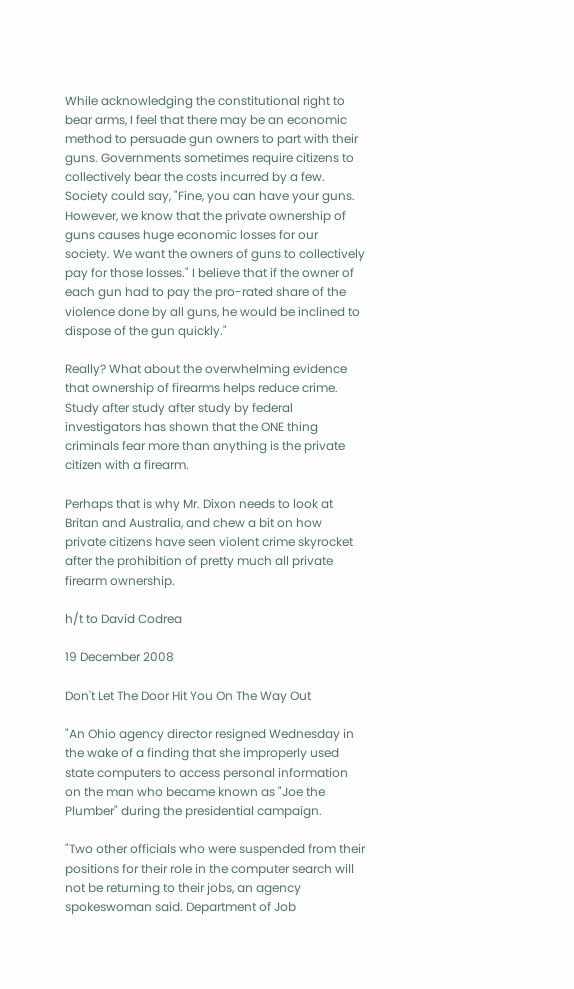While acknowledging the constitutional right to bear arms, I feel that there may be an economic method to persuade gun owners to part with their guns. Governments sometimes require citizens to collectively bear the costs incurred by a few. Society could say, "Fine, you can have your guns. However, we know that the private ownership of guns causes huge economic losses for our society. We want the owners of guns to collectively pay for those losses." I believe that if the owner of each gun had to pay the pro-rated share of the violence done by all guns, he would be inclined to dispose of the gun quickly."

Really? What about the overwhelming evidence that ownership of firearms helps reduce crime. Study after study after study by federal investigators has shown that the ONE thing criminals fear more than anything is the private citizen with a firearm.

Perhaps that is why Mr. Dixon needs to look at Britan and Australia, and chew a bit on how private citizens have seen violent crime skyrocket after the prohibition of pretty much all private firearm ownership.

h/t to David Codrea

19 December 2008

Don't Let The Door Hit You On The Way Out

"An Ohio agency director resigned Wednesday in the wake of a finding that she improperly used state computers to access personal information on the man who became known as "Joe the Plumber" during the presidential campaign.

"Two other officials who were suspended from their positions for their role in the computer search will not be returning to their jobs, an agency spokeswoman said. Department of Job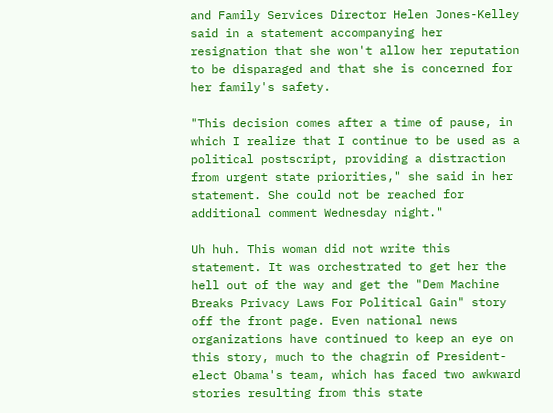and Family Services Director Helen Jones-Kelley said in a statement accompanying her resignation that she won't allow her reputation to be disparaged and that she is concerned for her family's safety.

"This decision comes after a time of pause, in which I realize that I continue to be used as a political postscript, providing a distraction from urgent state priorities," she said in her statement. She could not be reached for additional comment Wednesday night."

Uh huh. This woman did not write this statement. It was orchestrated to get her the hell out of the way and get the "Dem Machine Breaks Privacy Laws For Political Gain" story off the front page. Even national news organizations have continued to keep an eye on this story, much to the chagrin of President-elect Obama's team, which has faced two awkward stories resulting from this state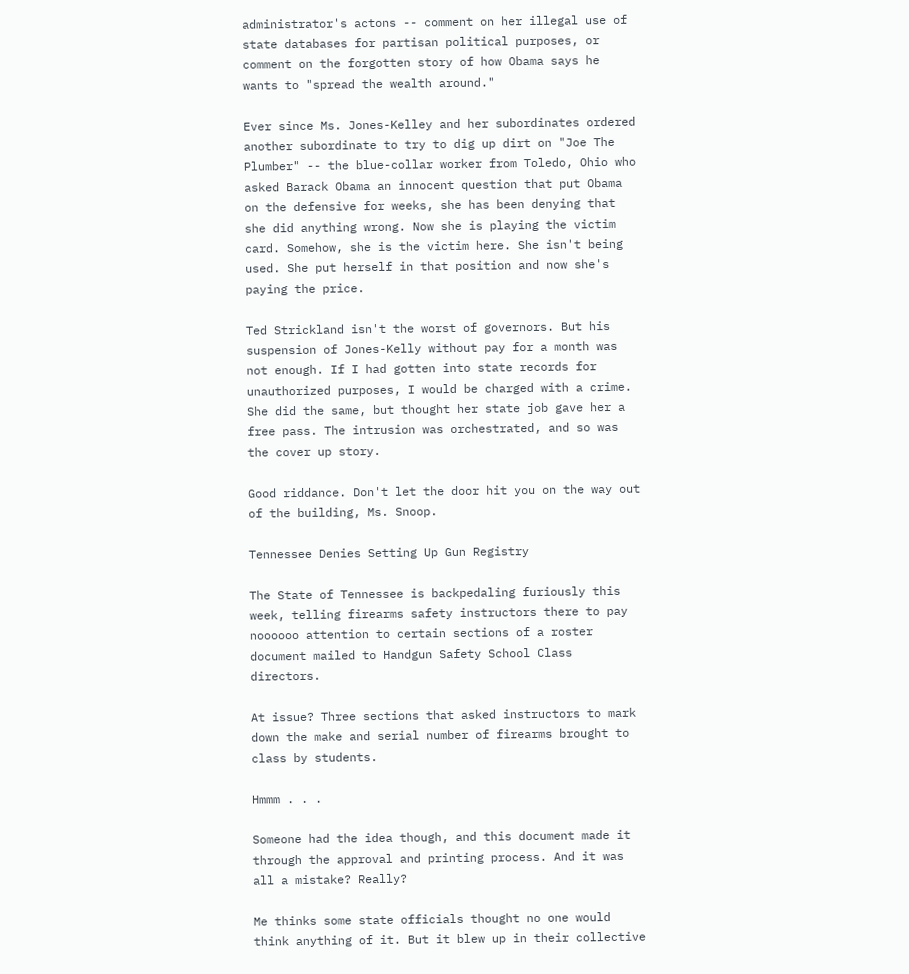administrator's actons -- comment on her illegal use of state databases for partisan political purposes, or comment on the forgotten story of how Obama says he wants to "spread the wealth around."

Ever since Ms. Jones-Kelley and her subordinates ordered another subordinate to try to dig up dirt on "Joe The Plumber" -- the blue-collar worker from Toledo, Ohio who asked Barack Obama an innocent question that put Obama on the defensive for weeks, she has been denying that she did anything wrong. Now she is playing the victim card. Somehow, she is the victim here. She isn't being used. She put herself in that position and now she's paying the price.

Ted Strickland isn't the worst of governors. But his suspension of Jones-Kelly without pay for a month was not enough. If I had gotten into state records for unauthorized purposes, I would be charged with a crime. She did the same, but thought her state job gave her a free pass. The intrusion was orchestrated, and so was the cover up story.

Good riddance. Don't let the door hit you on the way out of the building, Ms. Snoop.

Tennessee Denies Setting Up Gun Registry

The State of Tennessee is backpedaling furiously this week, telling firearms safety instructors there to pay noooooo attention to certain sections of a roster document mailed to Handgun Safety School Class directors.

At issue? Three sections that asked instructors to mark down the make and serial number of firearms brought to class by students.

Hmmm . . .

Someone had the idea though, and this document made it through the approval and printing process. And it was all a mistake? Really?

Me thinks some state officials thought no one would think anything of it. But it blew up in their collective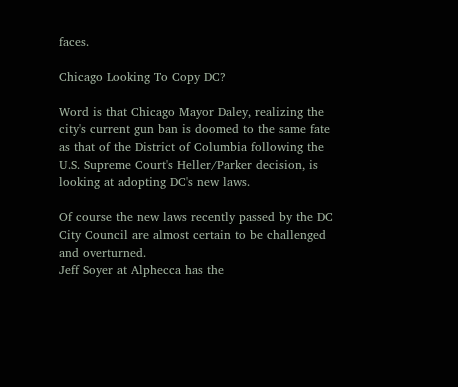faces.

Chicago Looking To Copy DC?

Word is that Chicago Mayor Daley, realizing the city's current gun ban is doomed to the same fate as that of the District of Columbia following the U.S. Supreme Court's Heller/Parker decision, is looking at adopting DC's new laws.

Of course the new laws recently passed by the DC City Council are almost certain to be challenged and overturned.
Jeff Soyer at Alphecca has the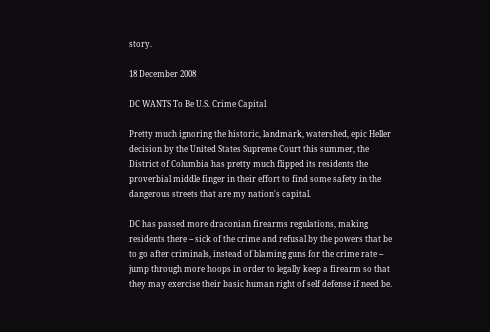story.

18 December 2008

DC WANTS To Be U.S. Crime Capital

Pretty much ignoring the historic, landmark, watershed, epic Heller decision by the United States Supreme Court this summer, the District of Columbia has pretty much flipped its residents the proverbial middle finger in their effort to find some safety in the dangerous streets that are my nation's capital.

DC has passed more draconian firearms regulations, making residents there -- sick of the crime and refusal by the powers that be to go after criminals, instead of blaming guns for the crime rate -- jump through more hoops in order to legally keep a firearm so that they may exercise their basic human right of self defense if need be.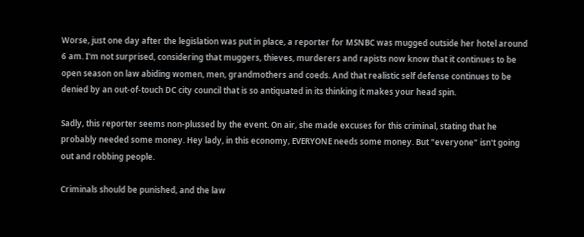Worse, just one day after the legislation was put in place, a reporter for MSNBC was mugged outside her hotel around 6 am. I'm not surprised, considering that muggers, thieves, murderers and rapists now know that it continues to be open season on law abiding women, men, grandmothers and coeds. And that realistic self defense continues to be denied by an out-of-touch DC city council that is so antiquated in its thinking it makes your head spin.

Sadly, this reporter seems non-plussed by the event. On air, she made excuses for this criminal, stating that he probably needed some money. Hey lady, in this economy, EVERYONE needs some money. But "everyone" isn't going out and robbing people.

Criminals should be punished, and the law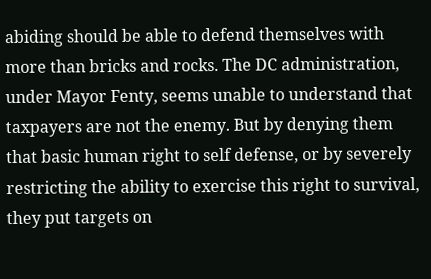abiding should be able to defend themselves with more than bricks and rocks. The DC administration, under Mayor Fenty, seems unable to understand that taxpayers are not the enemy. But by denying them that basic human right to self defense, or by severely restricting the ability to exercise this right to survival, they put targets on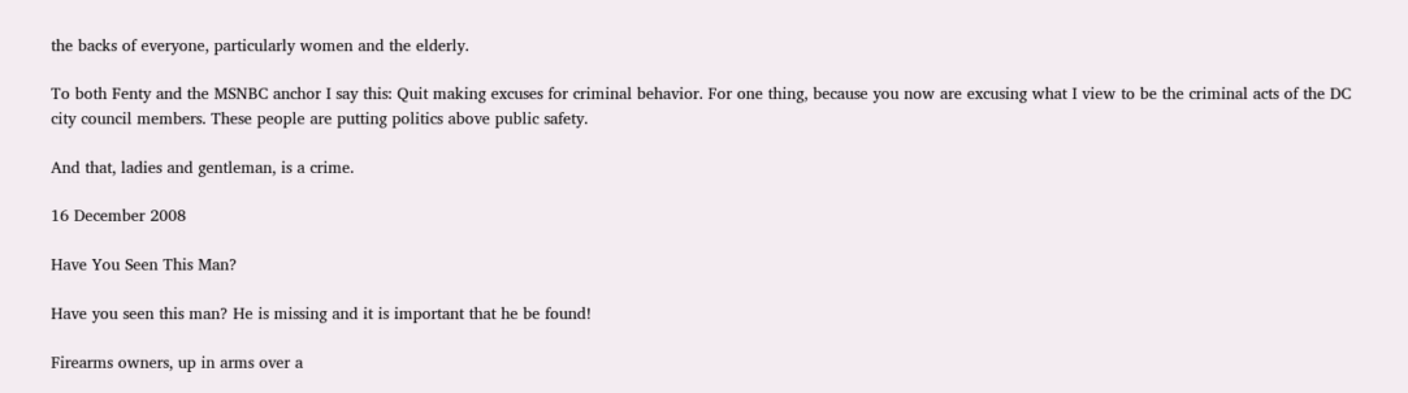the backs of everyone, particularly women and the elderly.

To both Fenty and the MSNBC anchor I say this: Quit making excuses for criminal behavior. For one thing, because you now are excusing what I view to be the criminal acts of the DC city council members. These people are putting politics above public safety.

And that, ladies and gentleman, is a crime.

16 December 2008

Have You Seen This Man?

Have you seen this man? He is missing and it is important that he be found!

Firearms owners, up in arms over a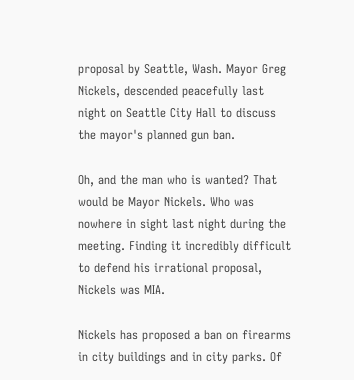proposal by Seattle, Wash. Mayor Greg Nickels, descended peacefully last night on Seattle City Hall to discuss the mayor's planned gun ban.

Oh, and the man who is wanted? That would be Mayor Nickels. Who was nowhere in sight last night during the meeting. Finding it incredibly difficult to defend his irrational proposal, Nickels was MIA.

Nickels has proposed a ban on firearms in city buildings and in city parks. Of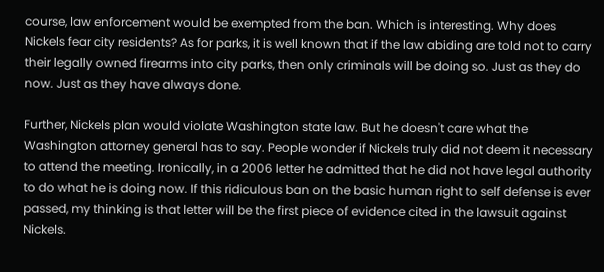course, law enforcement would be exempted from the ban. Which is interesting. Why does Nickels fear city residents? As for parks, it is well known that if the law abiding are told not to carry their legally owned firearms into city parks, then only criminals will be doing so. Just as they do now. Just as they have always done.

Further, Nickels plan would violate Washington state law. But he doesn't care what the Washington attorney general has to say. People wonder if Nickels truly did not deem it necessary to attend the meeting. Ironically, in a 2006 letter he admitted that he did not have legal authority to do what he is doing now. If this ridiculous ban on the basic human right to self defense is ever passed, my thinking is that letter will be the first piece of evidence cited in the lawsuit against Nickels.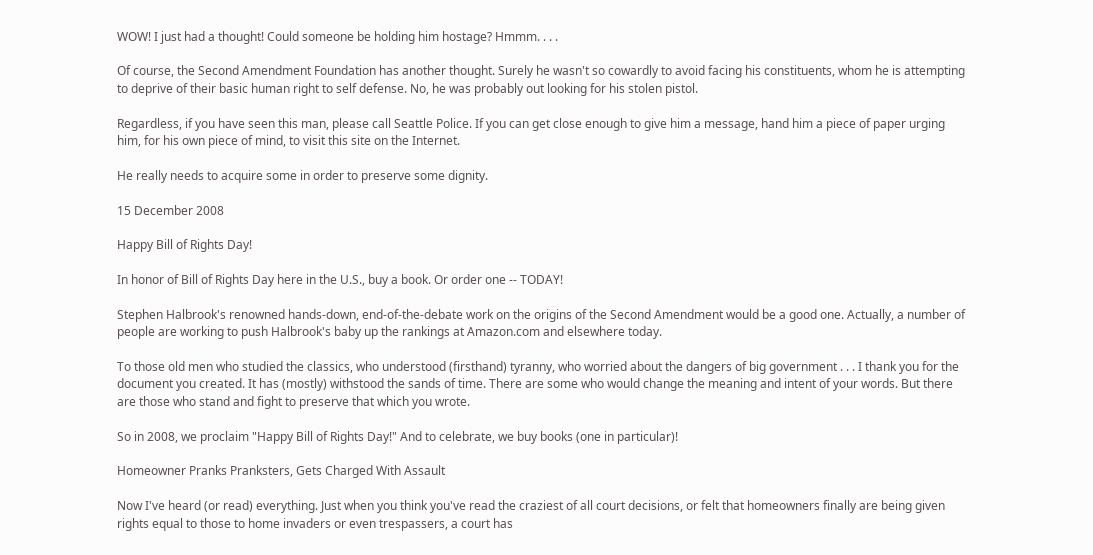WOW! I just had a thought! Could someone be holding him hostage? Hmmm. . . .

Of course, the Second Amendment Foundation has another thought. Surely he wasn't so cowardly to avoid facing his constituents, whom he is attempting to deprive of their basic human right to self defense. No, he was probably out looking for his stolen pistol.

Regardless, if you have seen this man, please call Seattle Police. If you can get close enough to give him a message, hand him a piece of paper urging him, for his own piece of mind, to visit this site on the Internet.

He really needs to acquire some in order to preserve some dignity.

15 December 2008

Happy Bill of Rights Day!

In honor of Bill of Rights Day here in the U.S., buy a book. Or order one -- TODAY!

Stephen Halbrook's renowned hands-down, end-of-the-debate work on the origins of the Second Amendment would be a good one. Actually, a number of people are working to push Halbrook's baby up the rankings at Amazon.com and elsewhere today.

To those old men who studied the classics, who understood (firsthand) tyranny, who worried about the dangers of big government . . . I thank you for the document you created. It has (mostly) withstood the sands of time. There are some who would change the meaning and intent of your words. But there are those who stand and fight to preserve that which you wrote.

So in 2008, we proclaim "Happy Bill of Rights Day!" And to celebrate, we buy books (one in particular)!

Homeowner Pranks Pranksters, Gets Charged With Assault

Now I've heard (or read) everything. Just when you think you've read the craziest of all court decisions, or felt that homeowners finally are being given rights equal to those to home invaders or even trespassers, a court has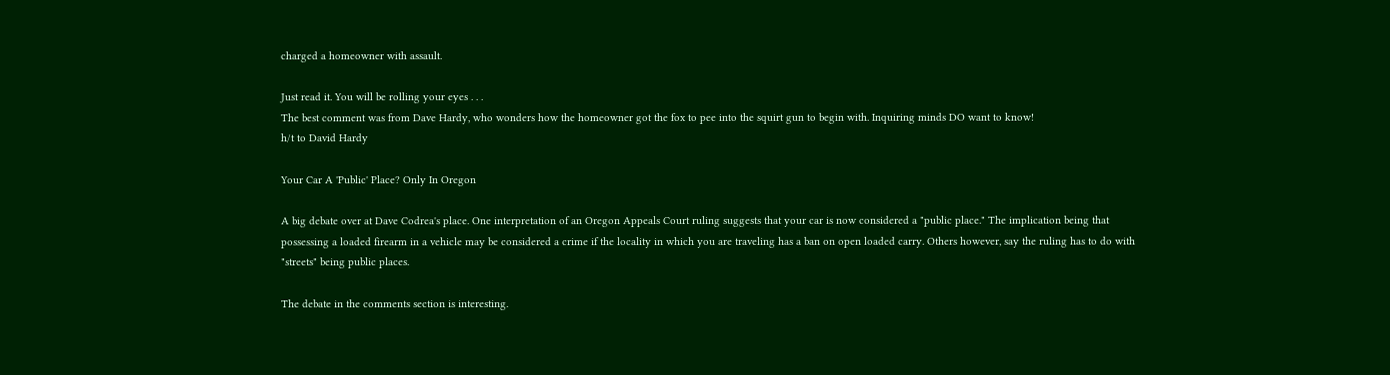charged a homeowner with assault.

Just read it. You will be rolling your eyes . . .
The best comment was from Dave Hardy, who wonders how the homeowner got the fox to pee into the squirt gun to begin with. Inquiring minds DO want to know!
h/t to David Hardy

Your Car A 'Public' Place? Only In Oregon

A big debate over at Dave Codrea's place. One interpretation of an Oregon Appeals Court ruling suggests that your car is now considered a "public place." The implication being that possessing a loaded firearm in a vehicle may be considered a crime if the locality in which you are traveling has a ban on open loaded carry. Others however, say the ruling has to do with "streets" being public places.

The debate in the comments section is interesting.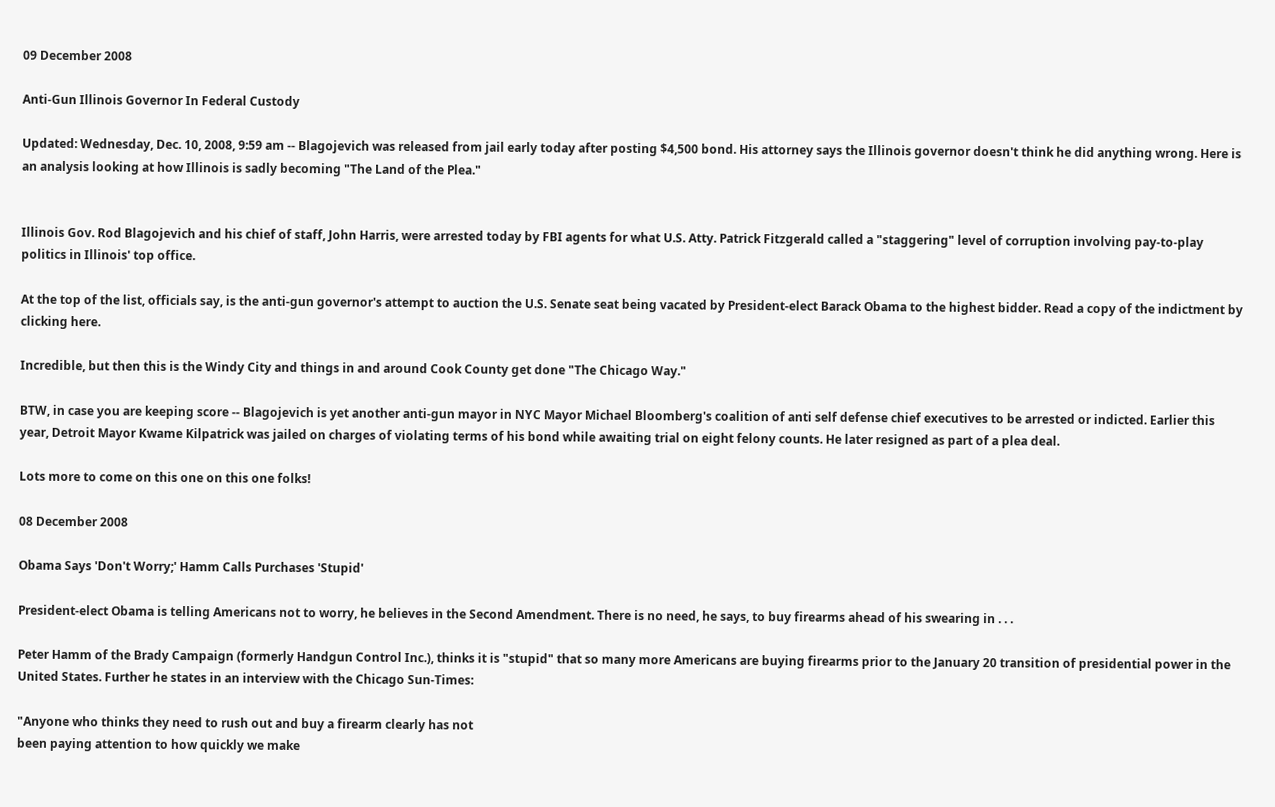09 December 2008

Anti-Gun Illinois Governor In Federal Custody

Updated: Wednesday, Dec. 10, 2008, 9:59 am -- Blagojevich was released from jail early today after posting $4,500 bond. His attorney says the Illinois governor doesn't think he did anything wrong. Here is an analysis looking at how Illinois is sadly becoming "The Land of the Plea."


Illinois Gov. Rod Blagojevich and his chief of staff, John Harris, were arrested today by FBI agents for what U.S. Atty. Patrick Fitzgerald called a "staggering" level of corruption involving pay-to-play politics in Illinois' top office.

At the top of the list, officials say, is the anti-gun governor's attempt to auction the U.S. Senate seat being vacated by President-elect Barack Obama to the highest bidder. Read a copy of the indictment by clicking here.

Incredible, but then this is the Windy City and things in and around Cook County get done "The Chicago Way."

BTW, in case you are keeping score -- Blagojevich is yet another anti-gun mayor in NYC Mayor Michael Bloomberg's coalition of anti self defense chief executives to be arrested or indicted. Earlier this year, Detroit Mayor Kwame Kilpatrick was jailed on charges of violating terms of his bond while awaiting trial on eight felony counts. He later resigned as part of a plea deal.

Lots more to come on this one on this one folks!

08 December 2008

Obama Says 'Don't Worry;' Hamm Calls Purchases 'Stupid'

President-elect Obama is telling Americans not to worry, he believes in the Second Amendment. There is no need, he says, to buy firearms ahead of his swearing in . . .

Peter Hamm of the Brady Campaign (formerly Handgun Control Inc.), thinks it is "stupid" that so many more Americans are buying firearms prior to the January 20 transition of presidential power in the United States. Further he states in an interview with the Chicago Sun-Times:

"Anyone who thinks they need to rush out and buy a firearm clearly has not
been paying attention to how quickly we make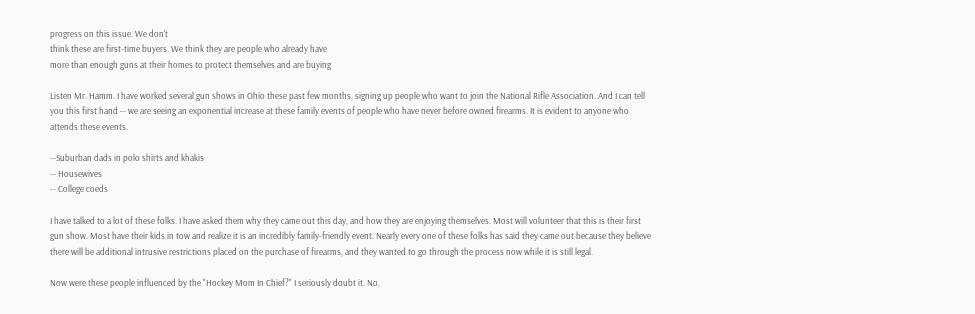progress on this issue. We don't
think these are first-time buyers. We think they are people who already have
more than enough guns at their homes to protect themselves and are buying

Listen Mr. Hamm. I have worked several gun shows in Ohio these past few months, signing up people who want to join the National Rifle Association. And I can tell you this first hand -- we are seeing an exponential increase at these family events of people who have never before owned firearms. It is evident to anyone who attends these events.

--Suburban dads in polo shirts and khakis
-- Housewives
-- College coeds

I have talked to a lot of these folks. I have asked them why they came out this day, and how they are enjoying themselves. Most will volunteer that this is their first gun show. Most have their kids in tow and realize it is an incredibly family-friendly event. Nearly every one of these folks has said they came out because they believe there will be additional intrusive restrictions placed on the purchase of firearms, and they wanted to go through the process now while it is still legal.

Now were these people influenced by the "Hockey Mom In Chief?" I seriously doubt it. No,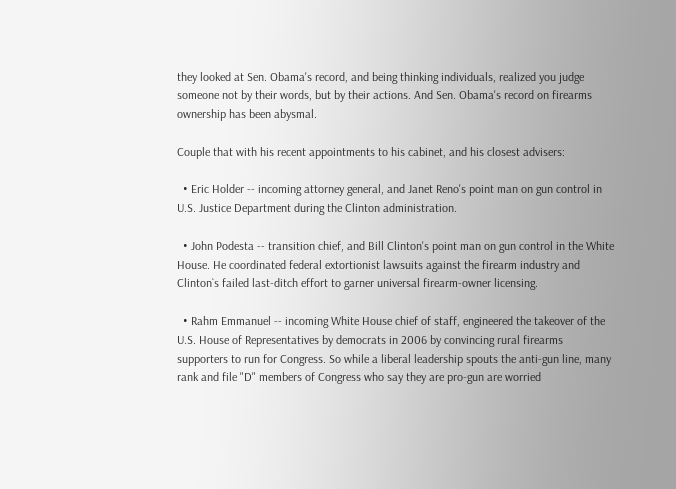they looked at Sen. Obama's record, and being thinking individuals, realized you judge someone not by their words, but by their actions. And Sen. Obama's record on firearms ownership has been abysmal.

Couple that with his recent appointments to his cabinet, and his closest advisers:

  • Eric Holder -- incoming attorney general, and Janet Reno's point man on gun control in U.S. Justice Department during the Clinton administration.

  • John Podesta -- transition chief, and Bill Clinton's point man on gun control in the White House. He coordinated federal extortionist lawsuits against the firearm industry and Clinton`s failed last-ditch effort to garner universal firearm-owner licensing.

  • Rahm Emmanuel -- incoming White House chief of staff, engineered the takeover of the U.S. House of Representatives by democrats in 2006 by convincing rural firearms supporters to run for Congress. So while a liberal leadership spouts the anti-gun line, many rank and file "D" members of Congress who say they are pro-gun are worried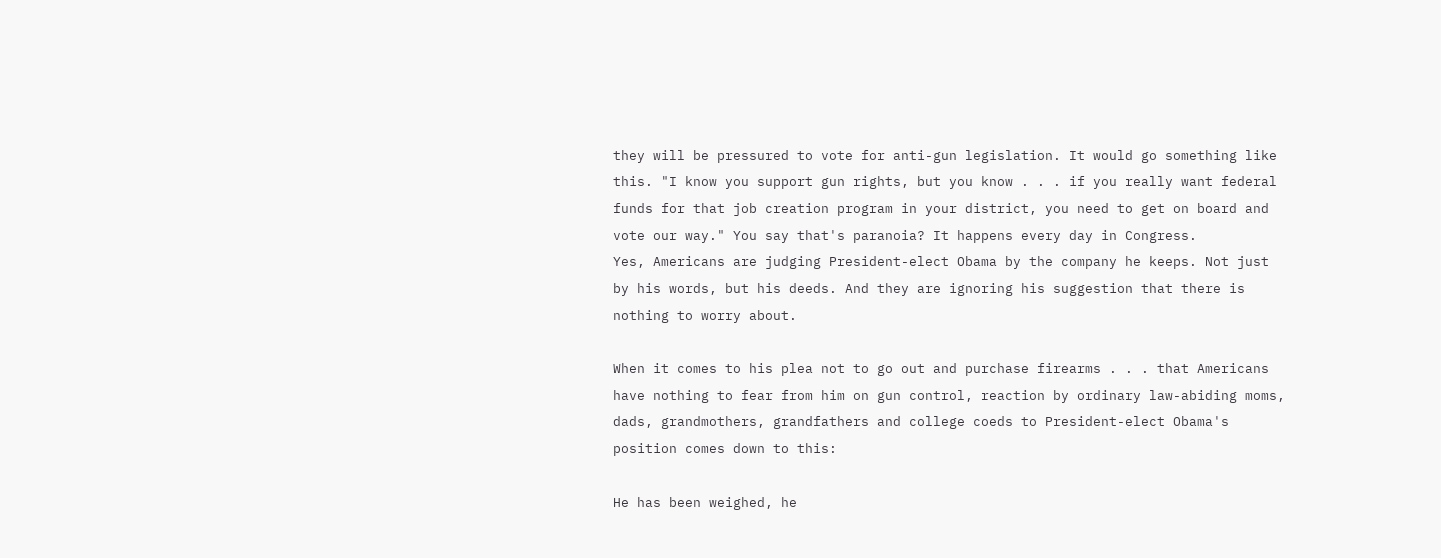they will be pressured to vote for anti-gun legislation. It would go something like this. "I know you support gun rights, but you know . . . if you really want federal funds for that job creation program in your district, you need to get on board and vote our way." You say that's paranoia? It happens every day in Congress.
Yes, Americans are judging President-elect Obama by the company he keeps. Not just by his words, but his deeds. And they are ignoring his suggestion that there is nothing to worry about.

When it comes to his plea not to go out and purchase firearms . . . that Americans have nothing to fear from him on gun control, reaction by ordinary law-abiding moms, dads, grandmothers, grandfathers and college coeds to President-elect Obama's position comes down to this:

He has been weighed, he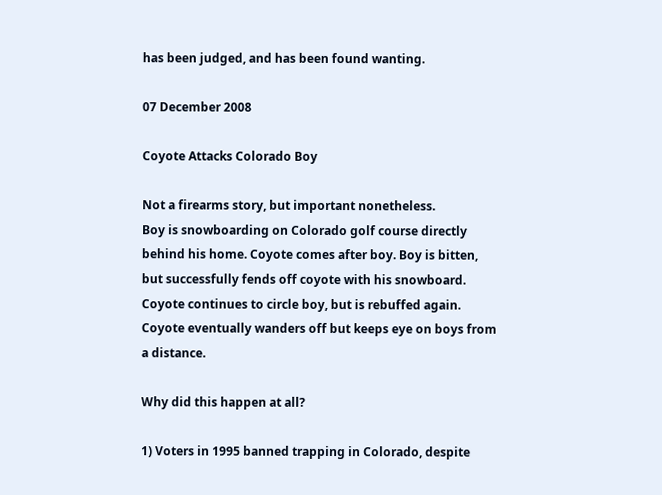has been judged, and has been found wanting.

07 December 2008

Coyote Attacks Colorado Boy

Not a firearms story, but important nonetheless.
Boy is snowboarding on Colorado golf course directly behind his home. Coyote comes after boy. Boy is bitten, but successfully fends off coyote with his snowboard. Coyote continues to circle boy, but is rebuffed again. Coyote eventually wanders off but keeps eye on boys from a distance.

Why did this happen at all?

1) Voters in 1995 banned trapping in Colorado, despite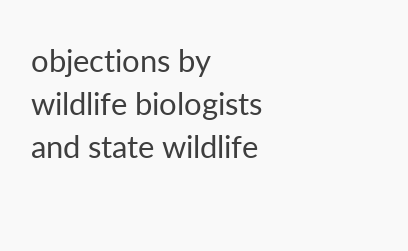objections by wildlife biologists and state wildlife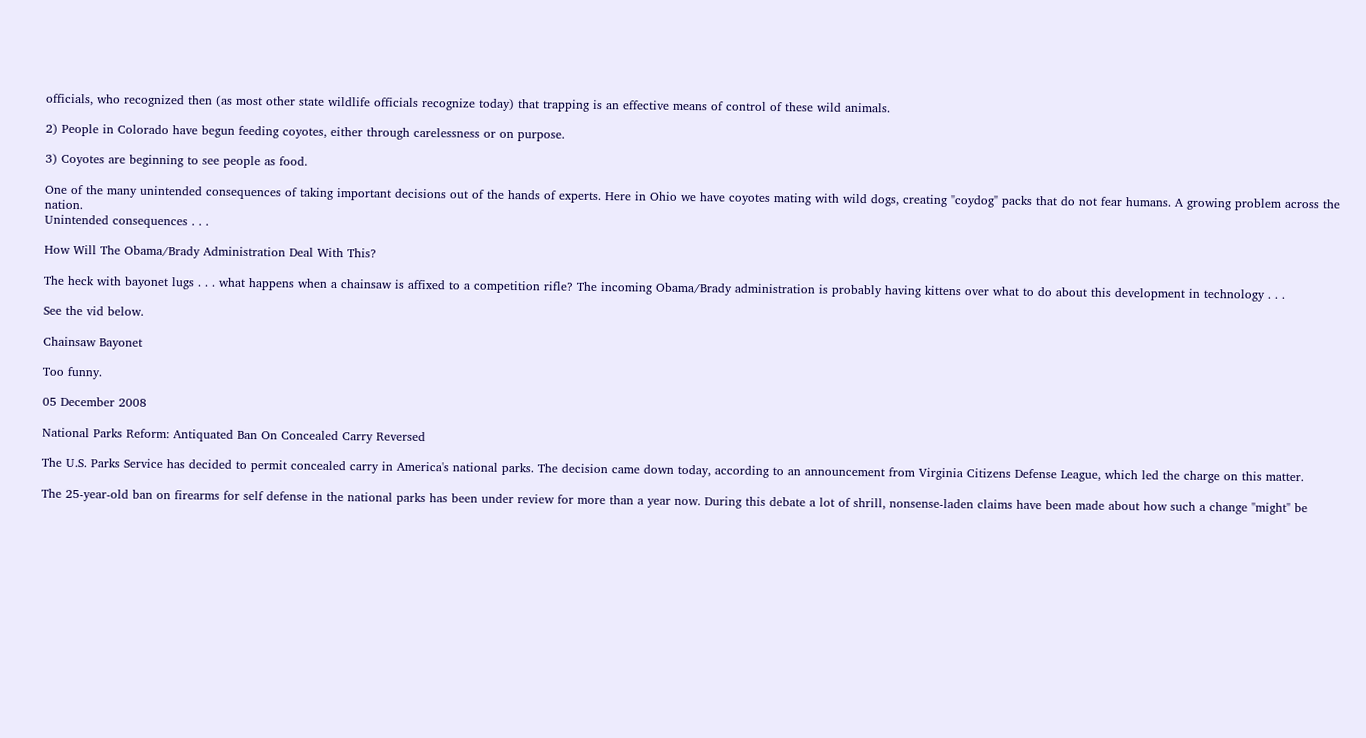officials, who recognized then (as most other state wildlife officials recognize today) that trapping is an effective means of control of these wild animals.

2) People in Colorado have begun feeding coyotes, either through carelessness or on purpose.

3) Coyotes are beginning to see people as food.

One of the many unintended consequences of taking important decisions out of the hands of experts. Here in Ohio we have coyotes mating with wild dogs, creating "coydog" packs that do not fear humans. A growing problem across the nation.
Unintended consequences . . .

How Will The Obama/Brady Administration Deal With This?

The heck with bayonet lugs . . . what happens when a chainsaw is affixed to a competition rifle? The incoming Obama/Brady administration is probably having kittens over what to do about this development in technology . . .

See the vid below.

Chainsaw Bayonet

Too funny.

05 December 2008

National Parks Reform: Antiquated Ban On Concealed Carry Reversed

The U.S. Parks Service has decided to permit concealed carry in America's national parks. The decision came down today, according to an announcement from Virginia Citizens Defense League, which led the charge on this matter.

The 25-year-old ban on firearms for self defense in the national parks has been under review for more than a year now. During this debate a lot of shrill, nonsense-laden claims have been made about how such a change "might" be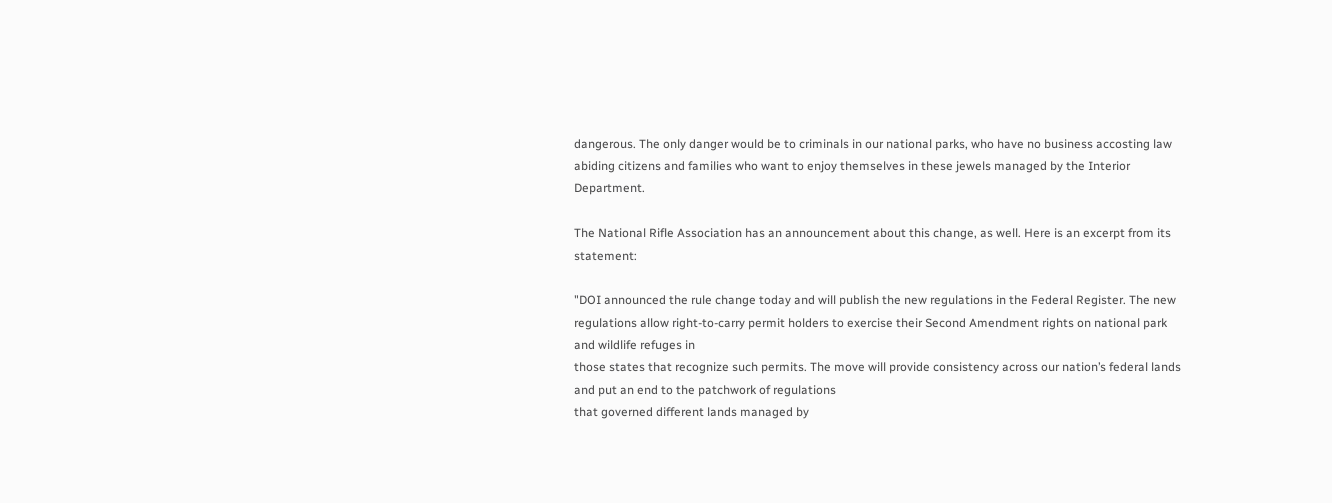dangerous. The only danger would be to criminals in our national parks, who have no business accosting law abiding citizens and families who want to enjoy themselves in these jewels managed by the Interior Department.

The National Rifle Association has an announcement about this change, as well. Here is an excerpt from its statement:

"DOI announced the rule change today and will publish the new regulations in the Federal Register. The new regulations allow right-to-carry permit holders to exercise their Second Amendment rights on national park and wildlife refuges in
those states that recognize such permits. The move will provide consistency across our nation’s federal lands and put an end to the patchwork of regulations
that governed different lands managed by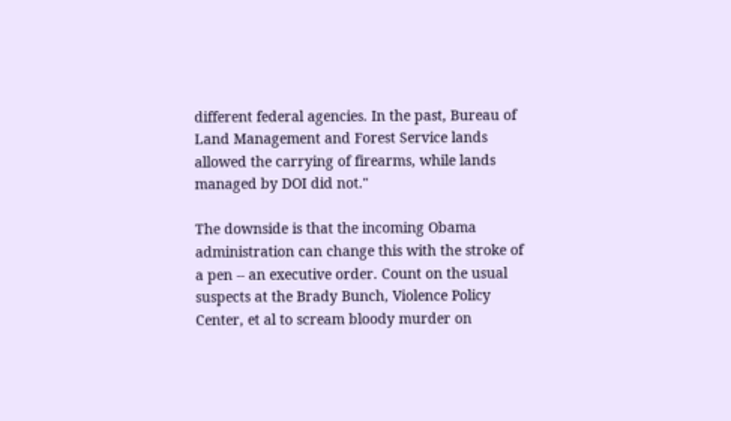different federal agencies. In the past, Bureau of Land Management and Forest Service lands allowed the carrying of firearms, while lands managed by DOI did not."

The downside is that the incoming Obama administration can change this with the stroke of a pen -- an executive order. Count on the usual suspects at the Brady Bunch, Violence Policy Center, et al to scream bloody murder on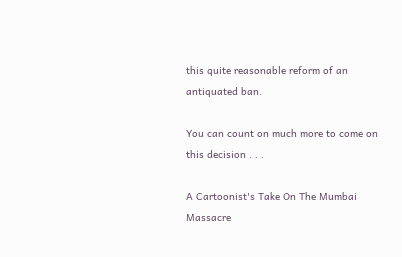this quite reasonable reform of an antiquated ban.

You can count on much more to come on this decision . . .

A Cartoonist's Take On The Mumbai Massacre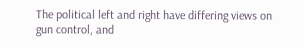The political left and right have differing views on gun control, and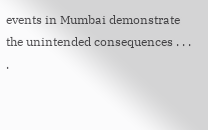events in Mumbai demonstrate the unintended consequences . . . .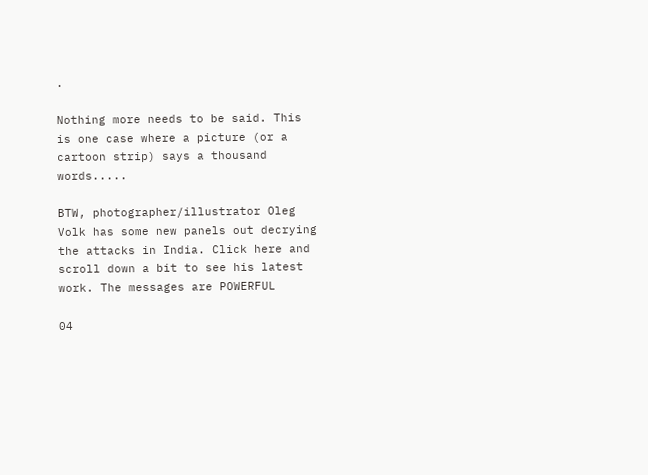.

Nothing more needs to be said. This is one case where a picture (or a cartoon strip) says a thousand words.....

BTW, photographer/illustrator Oleg Volk has some new panels out decrying the attacks in India. Click here and scroll down a bit to see his latest work. The messages are POWERFUL

04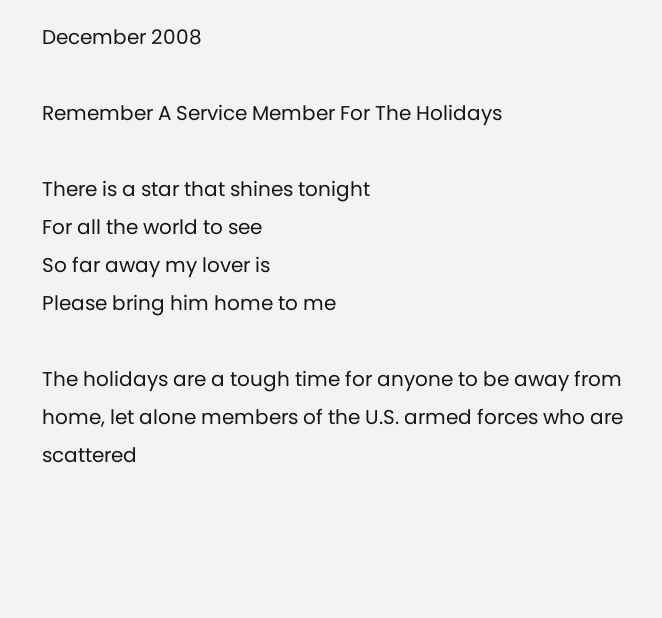December 2008

Remember A Service Member For The Holidays

There is a star that shines tonight
For all the world to see
So far away my lover is
Please bring him home to me

The holidays are a tough time for anyone to be away from home, let alone members of the U.S. armed forces who are scattered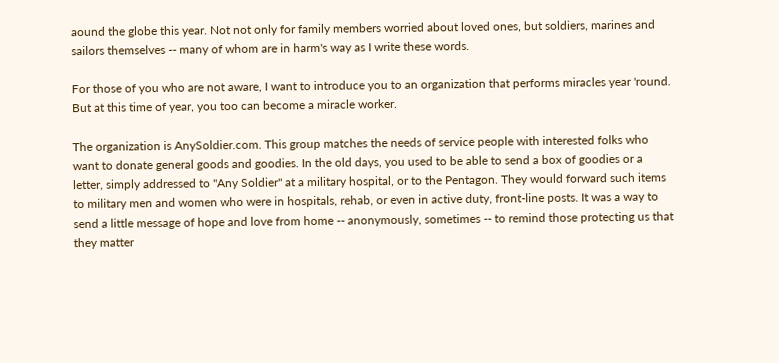aound the globe this year. Not not only for family members worried about loved ones, but soldiers, marines and sailors themselves -- many of whom are in harm's way as I write these words.

For those of you who are not aware, I want to introduce you to an organization that performs miracles year 'round. But at this time of year, you too can become a miracle worker.

The organization is AnySoldier.com. This group matches the needs of service people with interested folks who want to donate general goods and goodies. In the old days, you used to be able to send a box of goodies or a letter, simply addressed to "Any Soldier" at a military hospital, or to the Pentagon. They would forward such items to military men and women who were in hospitals, rehab, or even in active duty, front-line posts. It was a way to send a little message of hope and love from home -- anonymously, sometimes -- to remind those protecting us that they matter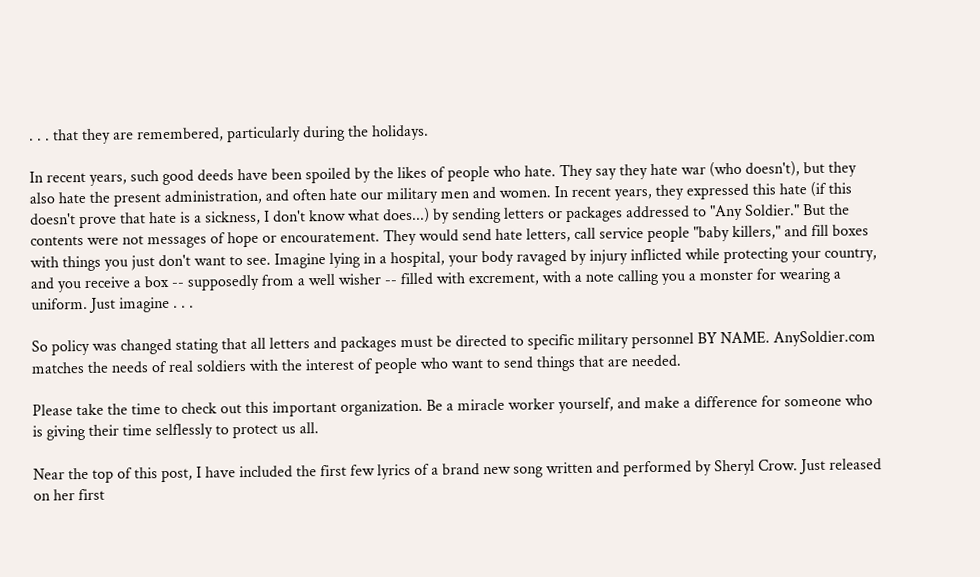. . . that they are remembered, particularly during the holidays.

In recent years, such good deeds have been spoiled by the likes of people who hate. They say they hate war (who doesn't), but they also hate the present administration, and often hate our military men and women. In recent years, they expressed this hate (if this doesn't prove that hate is a sickness, I don't know what does...) by sending letters or packages addressed to "Any Soldier." But the contents were not messages of hope or encouratement. They would send hate letters, call service people "baby killers," and fill boxes with things you just don't want to see. Imagine lying in a hospital, your body ravaged by injury inflicted while protecting your country, and you receive a box -- supposedly from a well wisher -- filled with excrement, with a note calling you a monster for wearing a uniform. Just imagine . . .

So policy was changed stating that all letters and packages must be directed to specific military personnel BY NAME. AnySoldier.com matches the needs of real soldiers with the interest of people who want to send things that are needed.

Please take the time to check out this important organization. Be a miracle worker yourself, and make a difference for someone who is giving their time selflessly to protect us all.

Near the top of this post, I have included the first few lyrics of a brand new song written and performed by Sheryl Crow. Just released on her first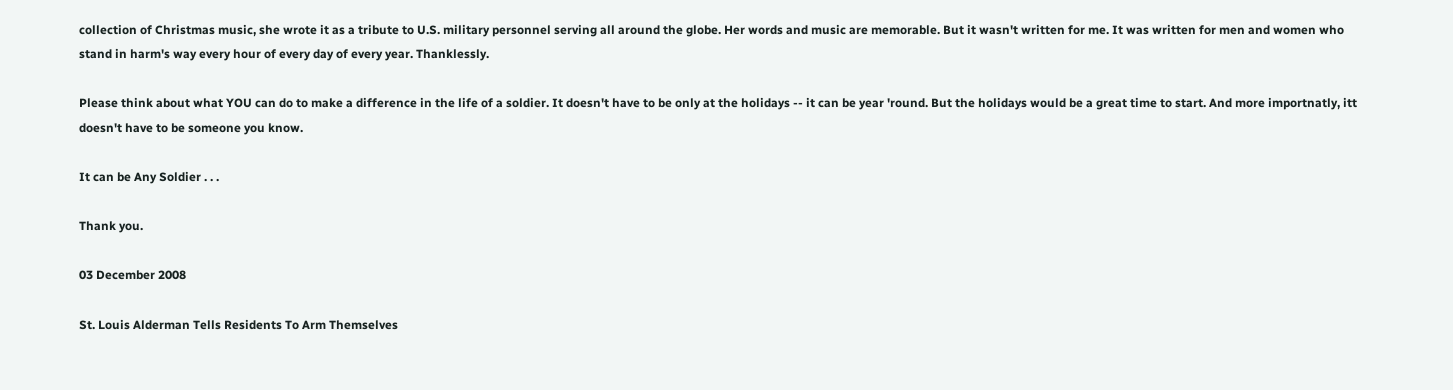collection of Christmas music, she wrote it as a tribute to U.S. military personnel serving all around the globe. Her words and music are memorable. But it wasn't written for me. It was written for men and women who stand in harm's way every hour of every day of every year. Thanklessly.

Please think about what YOU can do to make a difference in the life of a soldier. It doesn't have to be only at the holidays -- it can be year 'round. But the holidays would be a great time to start. And more importnatly, itt doesn't have to be someone you know.

It can be Any Soldier . . .

Thank you.

03 December 2008

St. Louis Alderman Tells Residents To Arm Themselves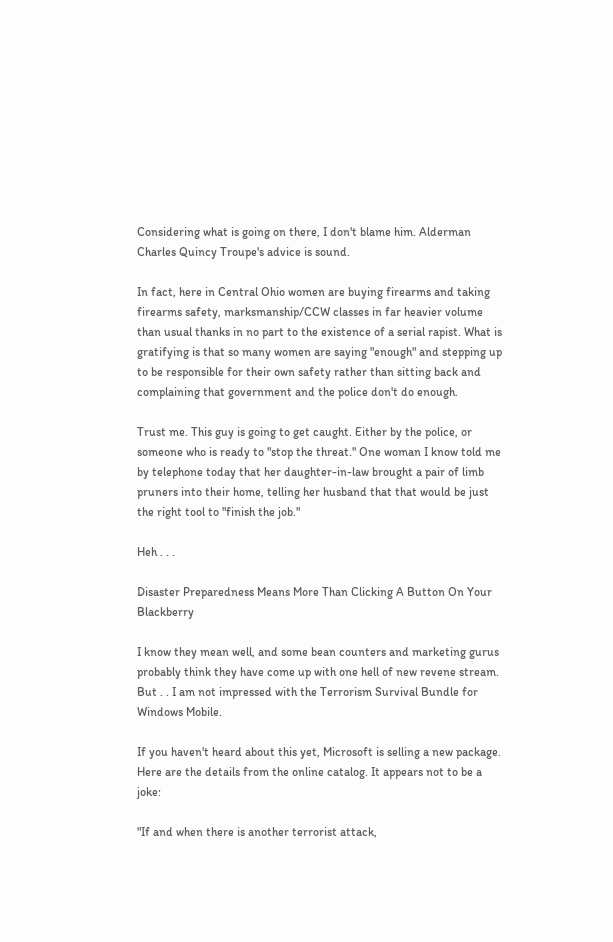Considering what is going on there, I don't blame him. Alderman Charles Quincy Troupe's advice is sound.

In fact, here in Central Ohio women are buying firearms and taking firearms safety, marksmanship/CCW classes in far heavier volume than usual thanks in no part to the existence of a serial rapist. What is gratifying is that so many women are saying "enough" and stepping up to be responsible for their own safety rather than sitting back and complaining that government and the police don't do enough.

Trust me. This guy is going to get caught. Either by the police, or someone who is ready to "stop the threat." One woman I know told me by telephone today that her daughter-in-law brought a pair of limb pruners into their home, telling her husband that that would be just the right tool to "finish the job."

Heh . . .

Disaster Preparedness Means More Than Clicking A Button On Your Blackberry

I know they mean well, and some bean counters and marketing gurus probably think they have come up with one hell of new revene stream. But . . I am not impressed with the Terrorism Survival Bundle for Windows Mobile.

If you haven't heard about this yet, Microsoft is selling a new package. Here are the details from the online catalog. It appears not to be a joke:

"If and when there is another terrorist attack,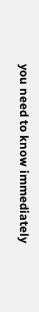you need to know immediately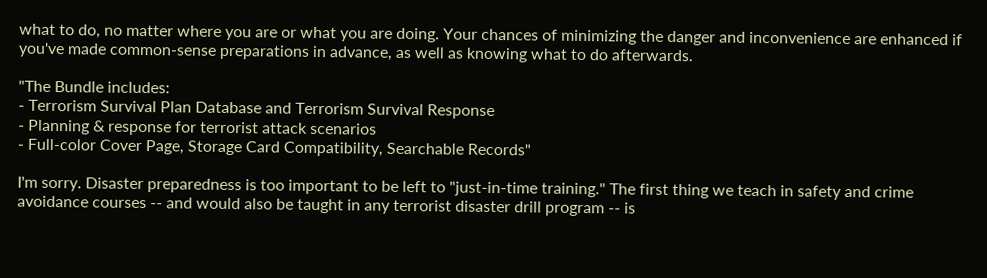what to do, no matter where you are or what you are doing. Your chances of minimizing the danger and inconvenience are enhanced if you've made common-sense preparations in advance, as well as knowing what to do afterwards.

"The Bundle includes:
- Terrorism Survival Plan Database and Terrorism Survival Response
- Planning & response for terrorist attack scenarios
- Full-color Cover Page, Storage Card Compatibility, Searchable Records"

I'm sorry. Disaster preparedness is too important to be left to "just-in-time training." The first thing we teach in safety and crime avoidance courses -- and would also be taught in any terrorist disaster drill program -- is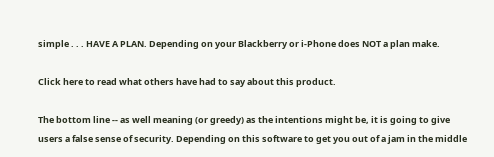simple . . . HAVE A PLAN. Depending on your Blackberry or i-Phone does NOT a plan make.

Click here to read what others have had to say about this product.

The bottom line -- as well meaning (or greedy) as the intentions might be, it is going to give users a false sense of security. Depending on this software to get you out of a jam in the middle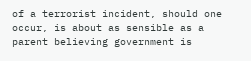of a terrorist incident, should one occur, is about as sensible as a parent believing government is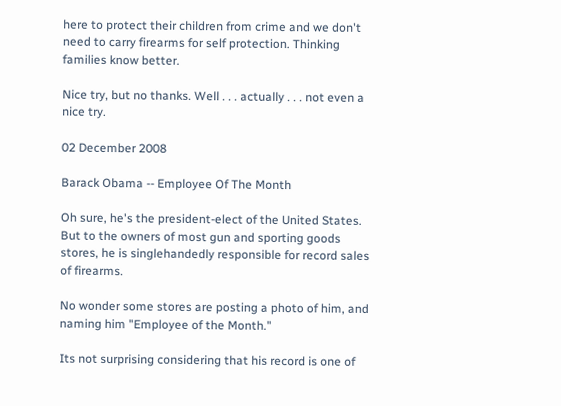here to protect their children from crime and we don't need to carry firearms for self protection. Thinking families know better.

Nice try, but no thanks. Well . . . actually . . . not even a nice try.

02 December 2008

Barack Obama -- Employee Of The Month

Oh sure, he's the president-elect of the United States. But to the owners of most gun and sporting goods stores, he is singlehandedly responsible for record sales of firearms.

No wonder some stores are posting a photo of him, and naming him "Employee of the Month."

Its not surprising considering that his record is one of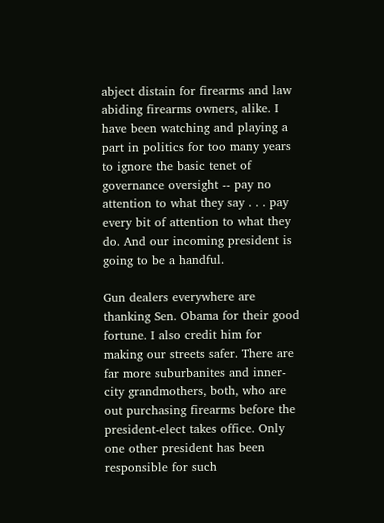abject distain for firearms and law abiding firearms owners, alike. I have been watching and playing a part in politics for too many years to ignore the basic tenet of governance oversight -- pay no attention to what they say . . . pay every bit of attention to what they do. And our incoming president is going to be a handful.

Gun dealers everywhere are thanking Sen. Obama for their good fortune. I also credit him for making our streets safer. There are far more suburbanites and inner-city grandmothers, both, who are out purchasing firearms before the president-elect takes office. Only one other president has been responsible for such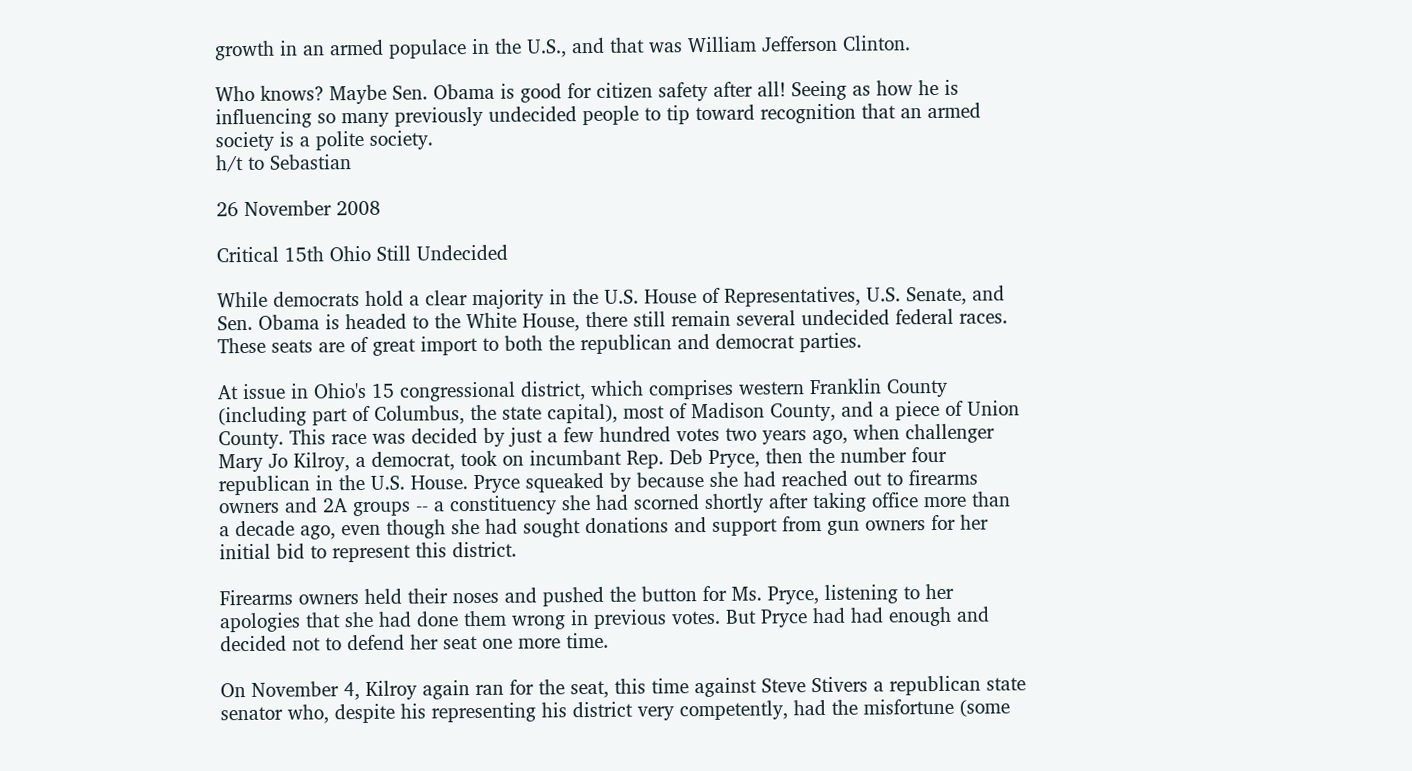growth in an armed populace in the U.S., and that was William Jefferson Clinton.

Who knows? Maybe Sen. Obama is good for citizen safety after all! Seeing as how he is influencing so many previously undecided people to tip toward recognition that an armed society is a polite society.
h/t to Sebastian

26 November 2008

Critical 15th Ohio Still Undecided

While democrats hold a clear majority in the U.S. House of Representatives, U.S. Senate, and Sen. Obama is headed to the White House, there still remain several undecided federal races. These seats are of great import to both the republican and democrat parties.

At issue in Ohio's 15 congressional district, which comprises western Franklin County (including part of Columbus, the state capital), most of Madison County, and a piece of Union County. This race was decided by just a few hundred votes two years ago, when challenger Mary Jo Kilroy, a democrat, took on incumbant Rep. Deb Pryce, then the number four republican in the U.S. House. Pryce squeaked by because she had reached out to firearms owners and 2A groups -- a constituency she had scorned shortly after taking office more than a decade ago, even though she had sought donations and support from gun owners for her initial bid to represent this district.

Firearms owners held their noses and pushed the button for Ms. Pryce, listening to her apologies that she had done them wrong in previous votes. But Pryce had had enough and decided not to defend her seat one more time.

On November 4, Kilroy again ran for the seat, this time against Steve Stivers a republican state senator who, despite his representing his district very competently, had the misfortune (some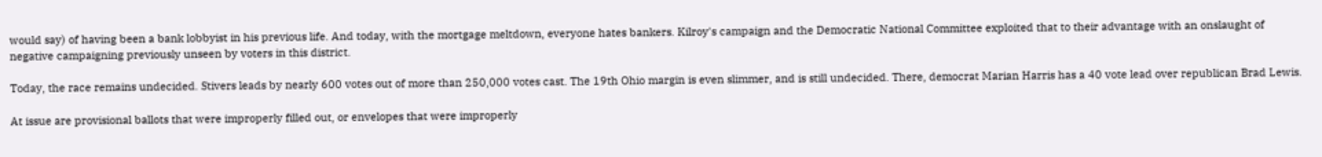would say) of having been a bank lobbyist in his previous life. And today, with the mortgage meltdown, everyone hates bankers. Kilroy's campaign and the Democratic National Committee exploited that to their advantage with an onslaught of negative campaigning previously unseen by voters in this district.

Today, the race remains undecided. Stivers leads by nearly 600 votes out of more than 250,000 votes cast. The 19th Ohio margin is even slimmer, and is still undecided. There, democrat Marian Harris has a 40 vote lead over republican Brad Lewis.

At issue are provisional ballots that were improperly filled out, or envelopes that were improperly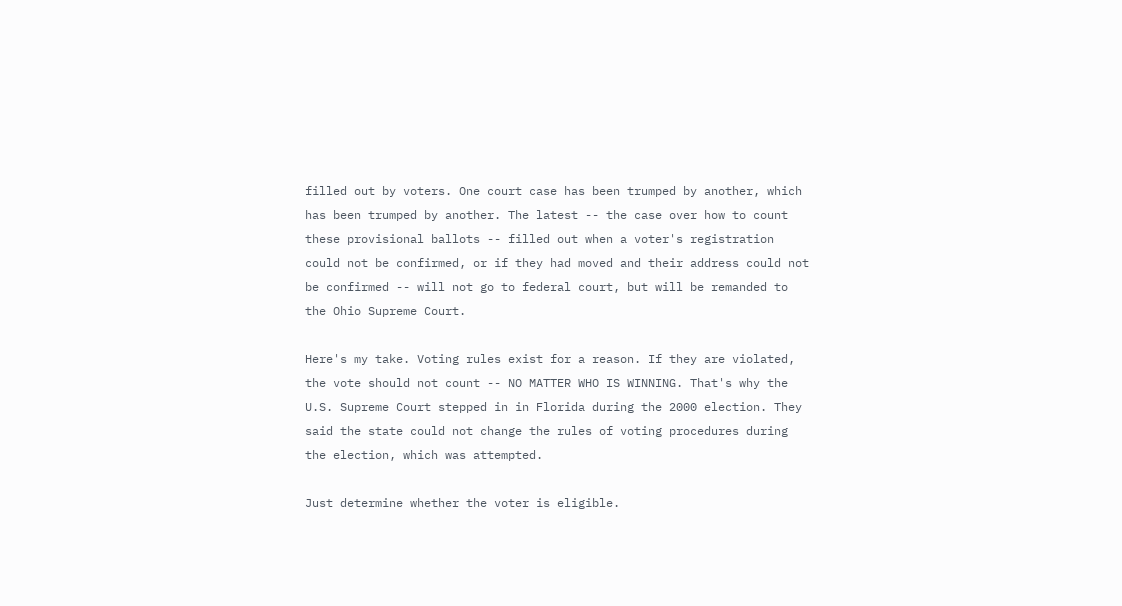filled out by voters. One court case has been trumped by another, which has been trumped by another. The latest -- the case over how to count these provisional ballots -- filled out when a voter's registration could not be confirmed, or if they had moved and their address could not be confirmed -- will not go to federal court, but will be remanded to the Ohio Supreme Court.

Here's my take. Voting rules exist for a reason. If they are violated, the vote should not count -- NO MATTER WHO IS WINNING. That's why the U.S. Supreme Court stepped in in Florida during the 2000 election. They said the state could not change the rules of voting procedures during the election, which was attempted.

Just determine whether the voter is eligible.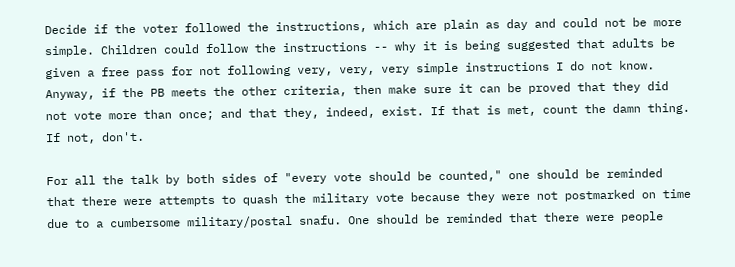Decide if the voter followed the instructions, which are plain as day and could not be more simple. Children could follow the instructions -- why it is being suggested that adults be given a free pass for not following very, very, very simple instructions I do not know. Anyway, if the PB meets the other criteria, then make sure it can be proved that they did not vote more than once; and that they, indeed, exist. If that is met, count the damn thing. If not, don't.

For all the talk by both sides of "every vote should be counted," one should be reminded that there were attempts to quash the military vote because they were not postmarked on time due to a cumbersome military/postal snafu. One should be reminded that there were people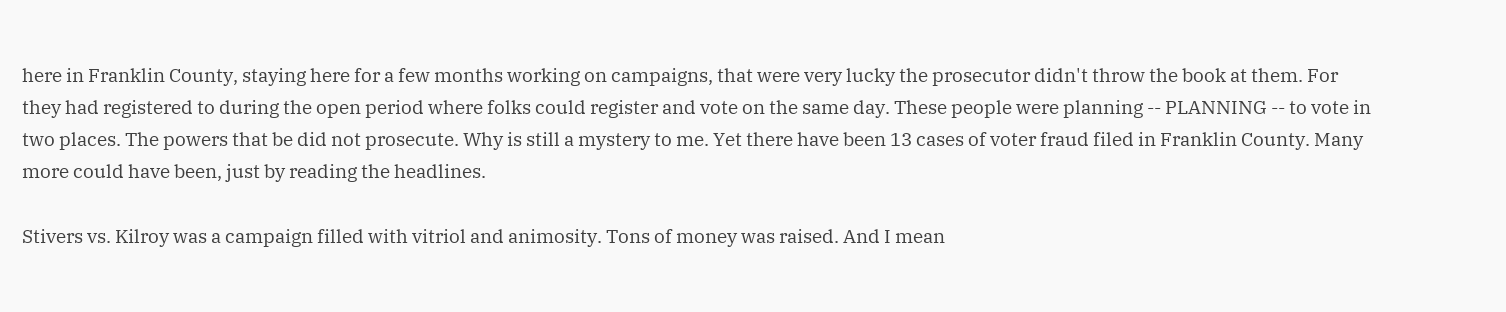here in Franklin County, staying here for a few months working on campaigns, that were very lucky the prosecutor didn't throw the book at them. For they had registered to during the open period where folks could register and vote on the same day. These people were planning -- PLANNING -- to vote in two places. The powers that be did not prosecute. Why is still a mystery to me. Yet there have been 13 cases of voter fraud filed in Franklin County. Many more could have been, just by reading the headlines.

Stivers vs. Kilroy was a campaign filled with vitriol and animosity. Tons of money was raised. And I mean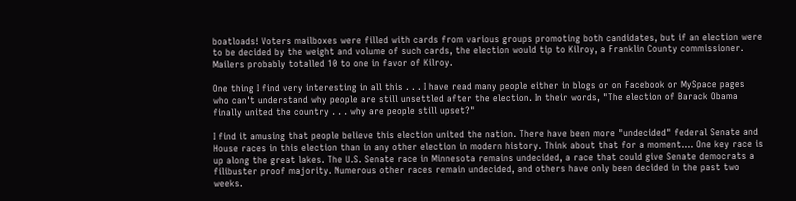boatloads! Voters mailboxes were filled with cards from various groups promoting both candidates, but if an election were to be decided by the weight and volume of such cards, the election would tip to Kilroy, a Franklin County commissioner. Mailers probably totalled 10 to one in favor of Kilroy.

One thing I find very interesting in all this . . . I have read many people either in blogs or on Facebook or MySpace pages who can't understand why people are still unsettled after the election. In their words, "The election of Barack Obama finally united the country . . . why are people still upset?"

I find it amusing that people believe this election united the nation. There have been more "undecided" federal Senate and House races in this election than in any other election in modern history. Think about that for a moment.... One key race is up along the great lakes. The U.S. Senate race in Minnesota remains undecided, a race that could give Senate democrats a filibuster proof majority. Numerous other races remain undecided, and others have only been decided in the past two weeks.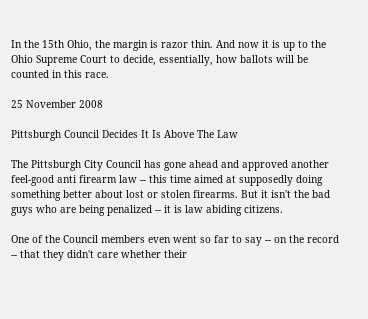In the 15th Ohio, the margin is razor thin. And now it is up to the Ohio Supreme Court to decide, essentially, how ballots will be counted in this race.

25 November 2008

Pittsburgh Council Decides It Is Above The Law

The Pittsburgh City Council has gone ahead and approved another feel-good anti firearm law -- this time aimed at supposedly doing something better about lost or stolen firearms. But it isn't the bad guys who are being penalized -- it is law abiding citizens.

One of the Council members even went so far to say -- on the record -- that they didn't care whether their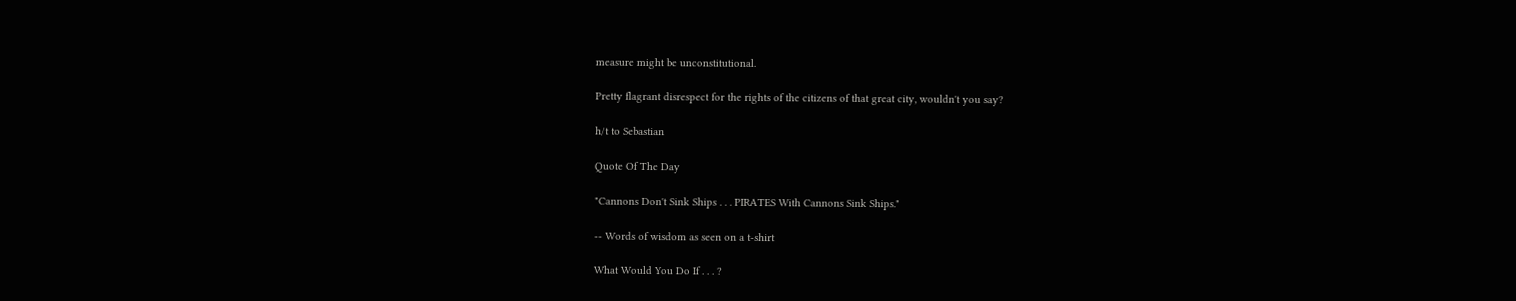measure might be unconstitutional.

Pretty flagrant disrespect for the rights of the citizens of that great city, wouldn't you say?

h/t to Sebastian

Quote Of The Day

"Cannons Don't Sink Ships . . . PIRATES With Cannons Sink Ships."

-- Words of wisdom as seen on a t-shirt

What Would You Do If . . . ?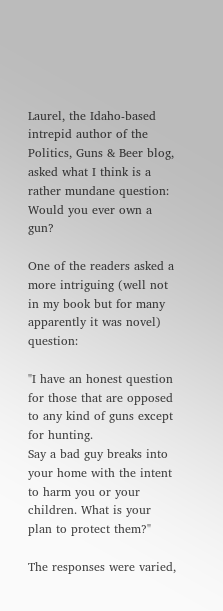Laurel, the Idaho-based intrepid author of the Politics, Guns & Beer blog, asked what I think is a rather mundane question: Would you ever own a gun?

One of the readers asked a more intriguing (well not in my book but for many apparently it was novel) question:

"I have an honest question for those that are opposed to any kind of guns except for hunting.
Say a bad guy breaks into your home with the intent to harm you or your children. What is your plan to protect them?"

The responses were varied,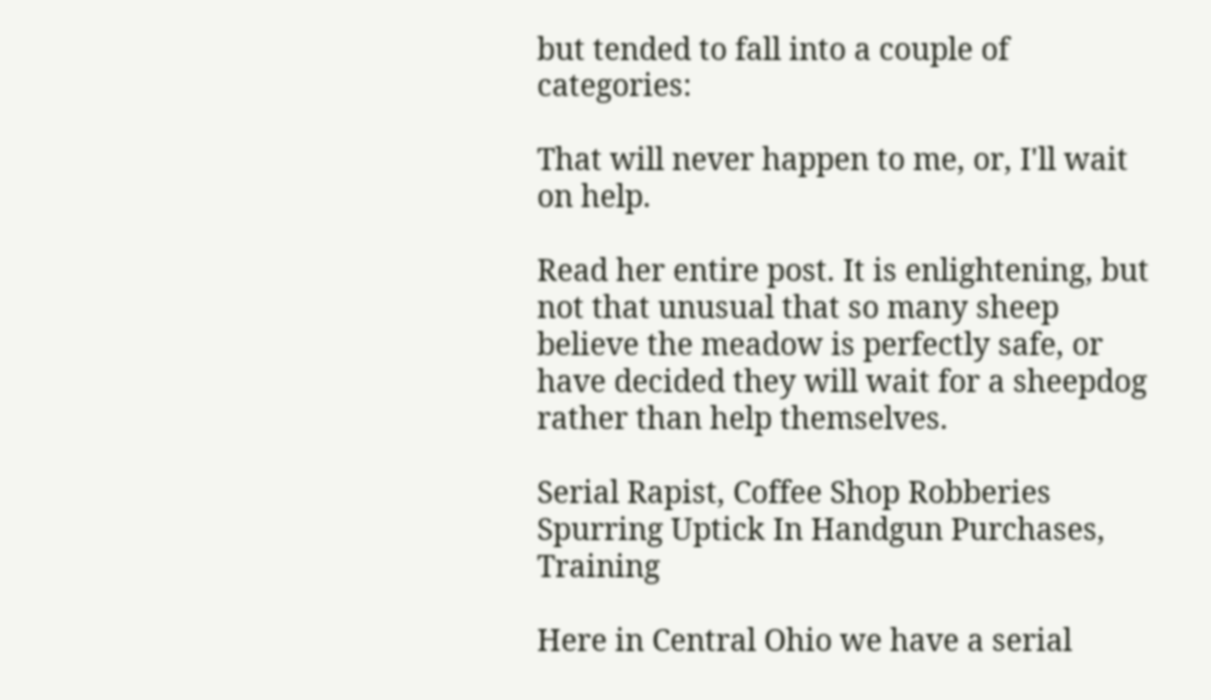but tended to fall into a couple of categories:

That will never happen to me, or, I'll wait on help.

Read her entire post. It is enlightening, but not that unusual that so many sheep believe the meadow is perfectly safe, or have decided they will wait for a sheepdog rather than help themselves.

Serial Rapist, Coffee Shop Robberies Spurring Uptick In Handgun Purchases, Training

Here in Central Ohio we have a serial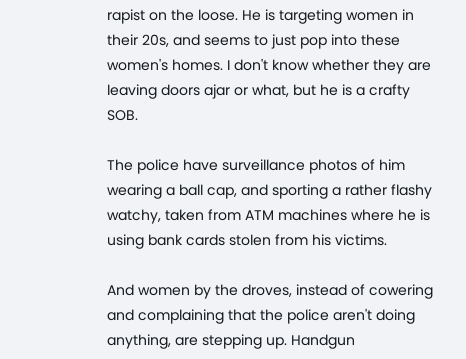rapist on the loose. He is targeting women in their 20s, and seems to just pop into these women's homes. I don't know whether they are leaving doors ajar or what, but he is a crafty SOB.

The police have surveillance photos of him wearing a ball cap, and sporting a rather flashy watchy, taken from ATM machines where he is using bank cards stolen from his victims.

And women by the droves, instead of cowering and complaining that the police aren't doing anything, are stepping up. Handgun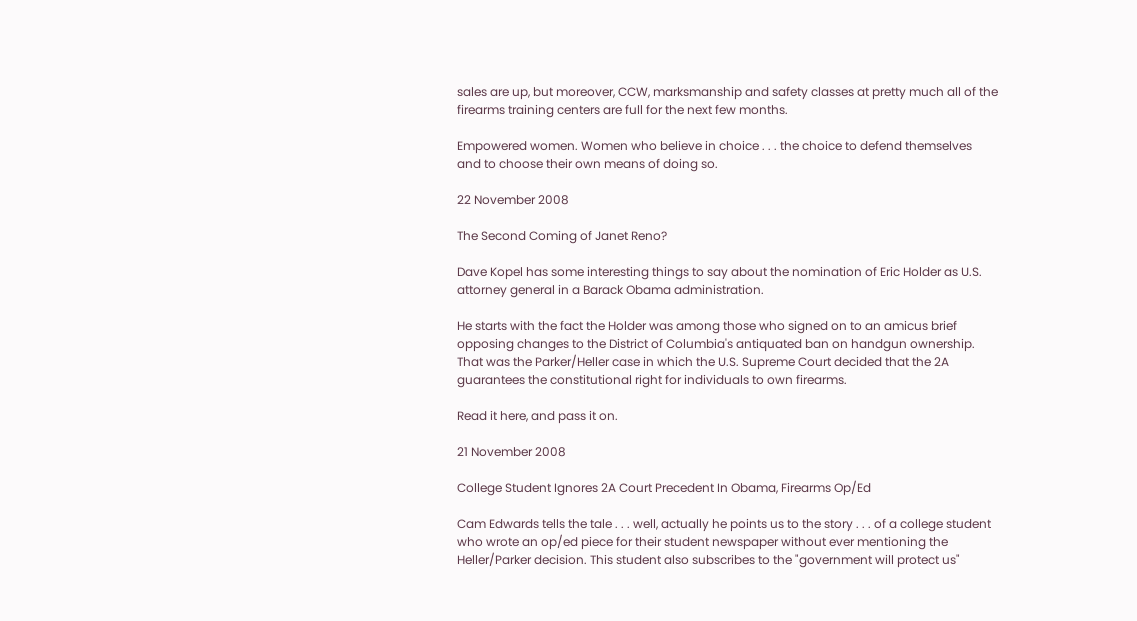sales are up, but moreover, CCW, marksmanship and safety classes at pretty much all of the firearms training centers are full for the next few months.

Empowered women. Women who believe in choice . . . the choice to defend themselves and to choose their own means of doing so.

22 November 2008

The Second Coming of Janet Reno?

Dave Kopel has some interesting things to say about the nomination of Eric Holder as U.S. attorney general in a Barack Obama administration.

He starts with the fact the Holder was among those who signed on to an amicus brief opposing changes to the District of Columbia's antiquated ban on handgun ownership. That was the Parker/Heller case in which the U.S. Supreme Court decided that the 2A guarantees the constitutional right for individuals to own firearms.

Read it here, and pass it on.

21 November 2008

College Student Ignores 2A Court Precedent In Obama, Firearms Op/Ed

Cam Edwards tells the tale . . . well, actually he points us to the story . . . of a college student who wrote an op/ed piece for their student newspaper without ever mentioning the Heller/Parker decision. This student also subscribes to the "government will protect us"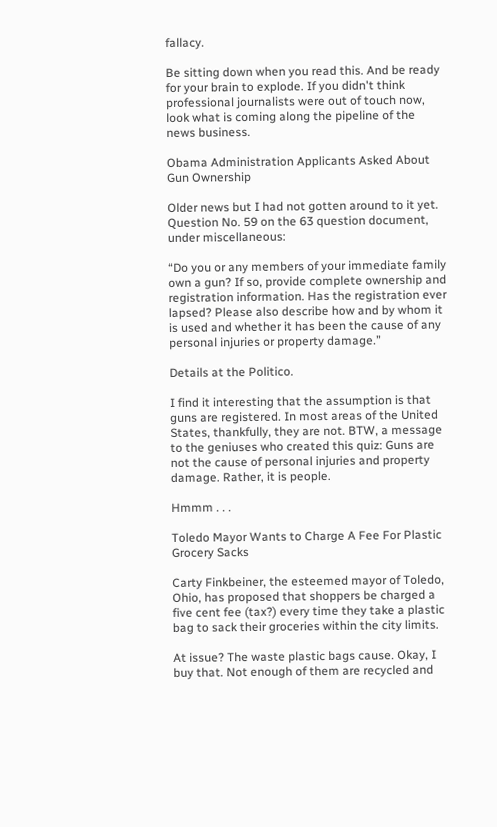fallacy.

Be sitting down when you read this. And be ready for your brain to explode. If you didn't think professional journalists were out of touch now, look what is coming along the pipeline of the news business.

Obama Administration Applicants Asked About Gun Ownership

Older news but I had not gotten around to it yet. Question No. 59 on the 63 question document, under miscellaneous:

“Do you or any members of your immediate family own a gun? If so, provide complete ownership and registration information. Has the registration ever lapsed? Please also describe how and by whom it is used and whether it has been the cause of any personal injuries or property damage.”

Details at the Politico.

I find it interesting that the assumption is that guns are registered. In most areas of the United States, thankfully, they are not. BTW, a message to the geniuses who created this quiz: Guns are not the cause of personal injuries and property damage. Rather, it is people.

Hmmm . . .

Toledo Mayor Wants to Charge A Fee For Plastic Grocery Sacks

Carty Finkbeiner, the esteemed mayor of Toledo, Ohio, has proposed that shoppers be charged a five cent fee (tax?) every time they take a plastic bag to sack their groceries within the city limits.

At issue? The waste plastic bags cause. Okay, I buy that. Not enough of them are recycled and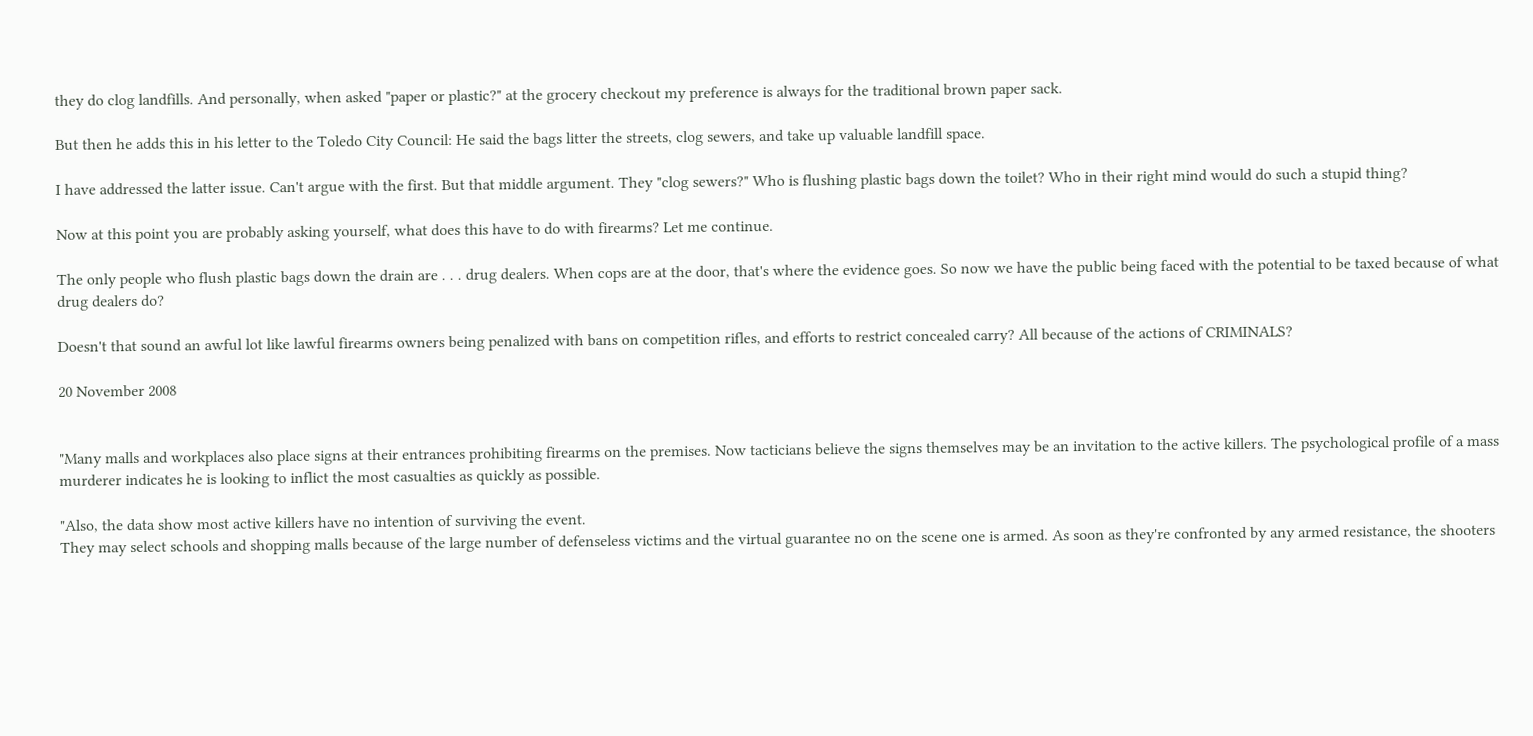they do clog landfills. And personally, when asked "paper or plastic?" at the grocery checkout my preference is always for the traditional brown paper sack.

But then he adds this in his letter to the Toledo City Council: He said the bags litter the streets, clog sewers, and take up valuable landfill space.

I have addressed the latter issue. Can't argue with the first. But that middle argument. They "clog sewers?" Who is flushing plastic bags down the toilet? Who in their right mind would do such a stupid thing?

Now at this point you are probably asking yourself, what does this have to do with firearms? Let me continue.

The only people who flush plastic bags down the drain are . . . drug dealers. When cops are at the door, that's where the evidence goes. So now we have the public being faced with the potential to be taxed because of what drug dealers do?

Doesn't that sound an awful lot like lawful firearms owners being penalized with bans on competition rifles, and efforts to restrict concealed carry? All because of the actions of CRIMINALS?

20 November 2008


"Many malls and workplaces also place signs at their entrances prohibiting firearms on the premises. Now tacticians believe the signs themselves may be an invitation to the active killers. The psychological profile of a mass murderer indicates he is looking to inflict the most casualties as quickly as possible.

"Also, the data show most active killers have no intention of surviving the event.
They may select schools and shopping malls because of the large number of defenseless victims and the virtual guarantee no on the scene one is armed. As soon as they're confronted by any armed resistance, the shooters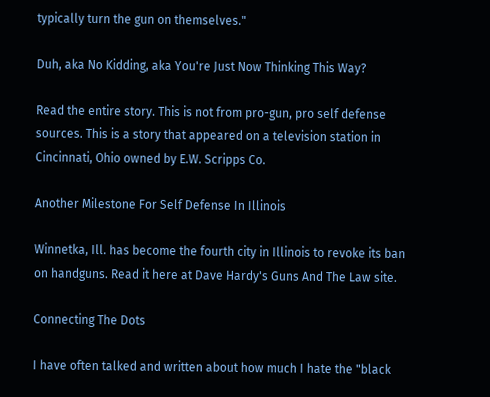typically turn the gun on themselves."

Duh, aka No Kidding, aka You're Just Now Thinking This Way?

Read the entire story. This is not from pro-gun, pro self defense sources. This is a story that appeared on a television station in Cincinnati, Ohio owned by E.W. Scripps Co.

Another Milestone For Self Defense In Illinois

Winnetka, Ill. has become the fourth city in Illinois to revoke its ban on handguns. Read it here at Dave Hardy's Guns And The Law site.

Connecting The Dots

I have often talked and written about how much I hate the "black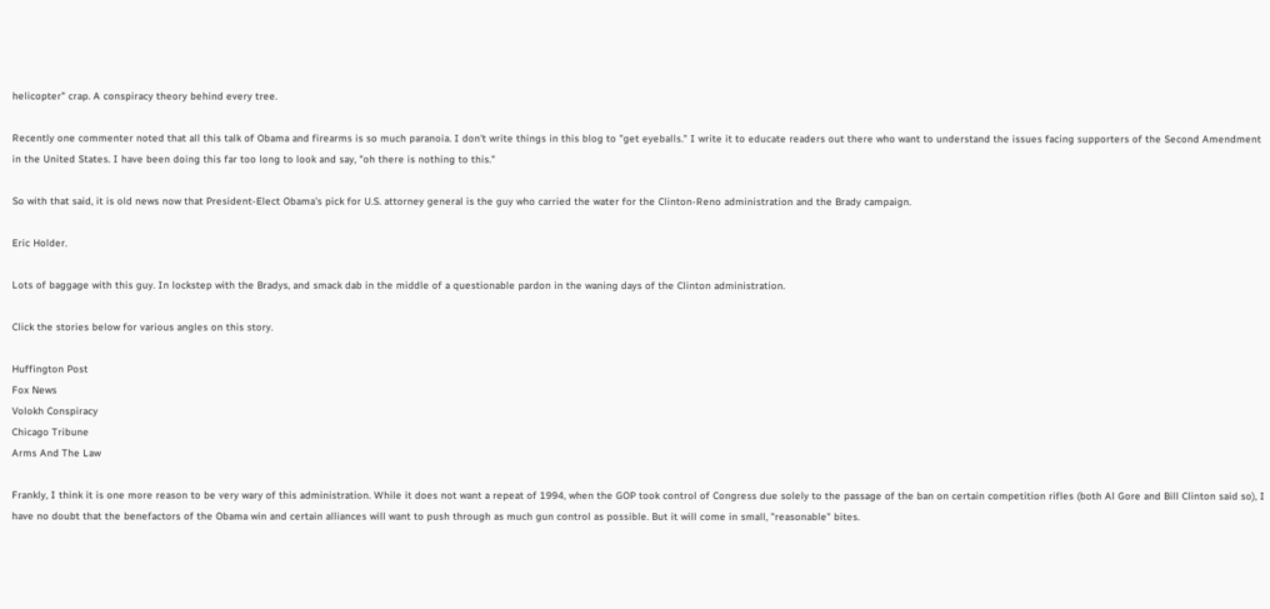helicopter" crap. A conspiracy theory behind every tree.

Recently one commenter noted that all this talk of Obama and firearms is so much paranoia. I don't write things in this blog to "get eyeballs." I write it to educate readers out there who want to understand the issues facing supporters of the Second Amendment in the United States. I have been doing this far too long to look and say, "oh there is nothing to this."

So with that said, it is old news now that President-Elect Obama's pick for U.S. attorney general is the guy who carried the water for the Clinton-Reno administration and the Brady campaign.

Eric Holder.

Lots of baggage with this guy. In lockstep with the Bradys, and smack dab in the middle of a questionable pardon in the waning days of the Clinton administration.

Click the stories below for various angles on this story.

Huffington Post
Fox News
Volokh Conspiracy
Chicago Tribune
Arms And The Law

Frankly, I think it is one more reason to be very wary of this administration. While it does not want a repeat of 1994, when the GOP took control of Congress due solely to the passage of the ban on certain competition rifles (both Al Gore and Bill Clinton said so), I have no doubt that the benefactors of the Obama win and certain alliances will want to push through as much gun control as possible. But it will come in small, "reasonable" bites.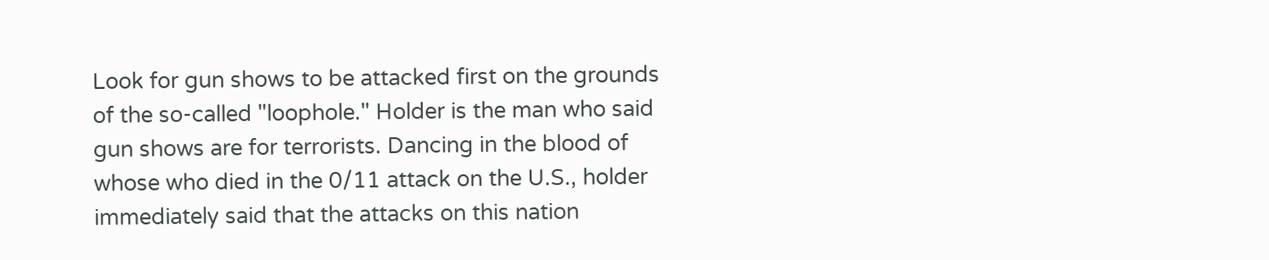Look for gun shows to be attacked first on the grounds of the so-called "loophole." Holder is the man who said gun shows are for terrorists. Dancing in the blood of whose who died in the 0/11 attack on the U.S., holder immediately said that the attacks on this nation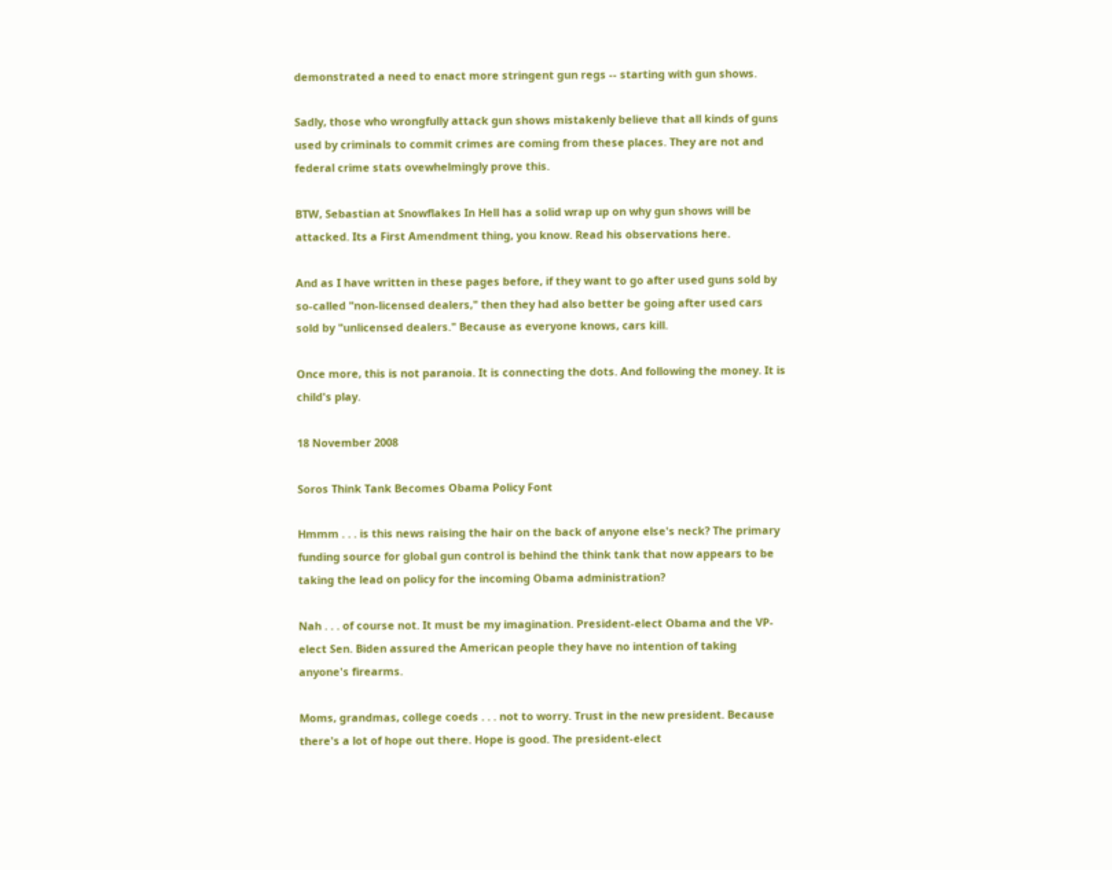demonstrated a need to enact more stringent gun regs -- starting with gun shows.

Sadly, those who wrongfully attack gun shows mistakenly believe that all kinds of guns used by criminals to commit crimes are coming from these places. They are not and federal crime stats ovewhelmingly prove this.

BTW, Sebastian at Snowflakes In Hell has a solid wrap up on why gun shows will be attacked. Its a First Amendment thing, you know. Read his observations here.

And as I have written in these pages before, if they want to go after used guns sold by so-called "non-licensed dealers," then they had also better be going after used cars sold by "unlicensed dealers." Because as everyone knows, cars kill.

Once more, this is not paranoia. It is connecting the dots. And following the money. It is child's play.

18 November 2008

Soros Think Tank Becomes Obama Policy Font

Hmmm . . . is this news raising the hair on the back of anyone else's neck? The primary funding source for global gun control is behind the think tank that now appears to be taking the lead on policy for the incoming Obama administration?

Nah . . . of course not. It must be my imagination. President-elect Obama and the VP-elect Sen. Biden assured the American people they have no intention of taking anyone's firearms.

Moms, grandmas, college coeds . . . not to worry. Trust in the new president. Because there's a lot of hope out there. Hope is good. The president-elect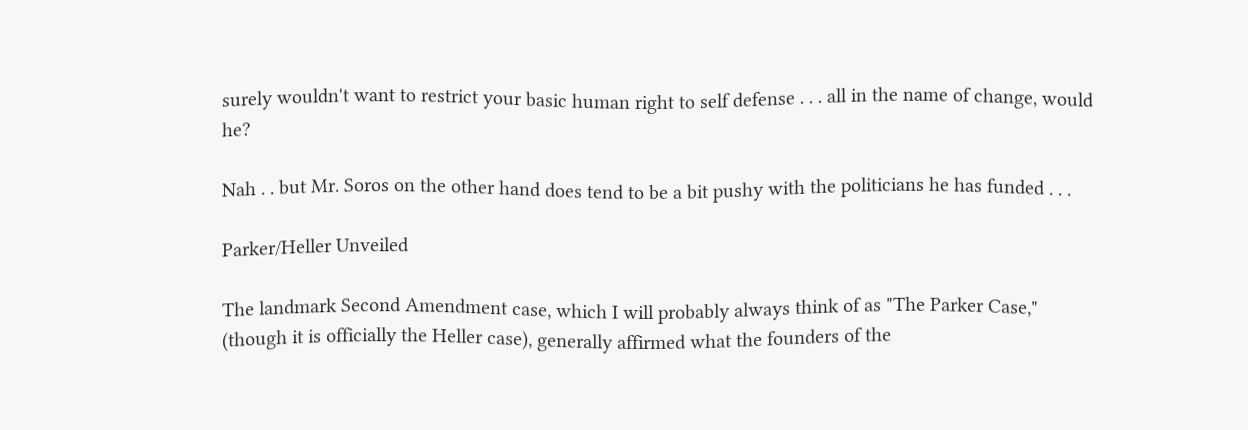surely wouldn't want to restrict your basic human right to self defense . . . all in the name of change, would he?

Nah . . but Mr. Soros on the other hand does tend to be a bit pushy with the politicians he has funded . . .

Parker/Heller Unveiled

The landmark Second Amendment case, which I will probably always think of as "The Parker Case," (though it is officially the Heller case), generally affirmed what the founders of the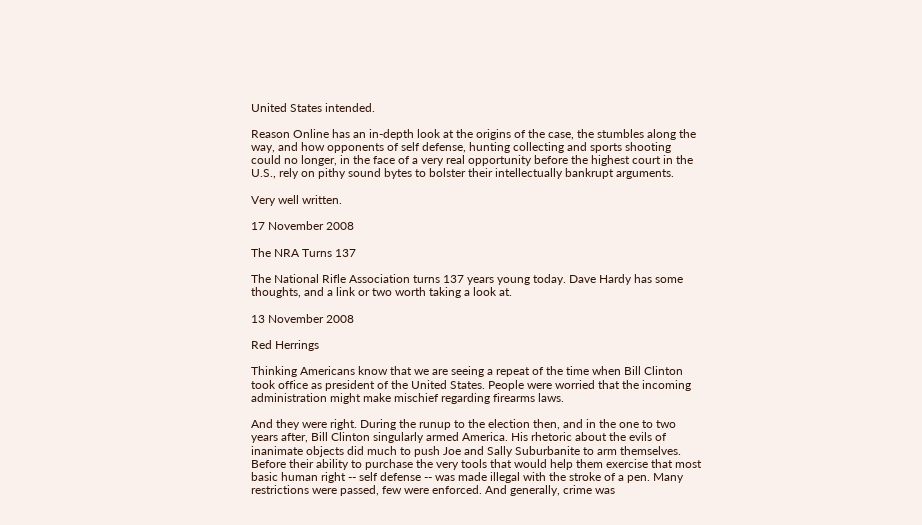United States intended.

Reason Online has an in-depth look at the origins of the case, the stumbles along the way, and how opponents of self defense, hunting collecting and sports shooting could no longer, in the face of a very real opportunity before the highest court in the U.S., rely on pithy sound bytes to bolster their intellectually bankrupt arguments.

Very well written.

17 November 2008

The NRA Turns 137

The National Rifle Association turns 137 years young today. Dave Hardy has some thoughts, and a link or two worth taking a look at.

13 November 2008

Red Herrings

Thinking Americans know that we are seeing a repeat of the time when Bill Clinton took office as president of the United States. People were worried that the incoming administration might make mischief regarding firearms laws.

And they were right. During the runup to the election then, and in the one to two years after, Bill Clinton singularly armed America. His rhetoric about the evils of inanimate objects did much to push Joe and Sally Suburbanite to arm themselves. Before their ability to purchase the very tools that would help them exercise that most basic human right -- self defense -- was made illegal with the stroke of a pen. Many restrictions were passed, few were enforced. And generally, crime was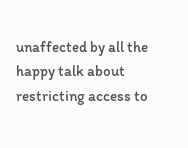unaffected by all the happy talk about restricting access to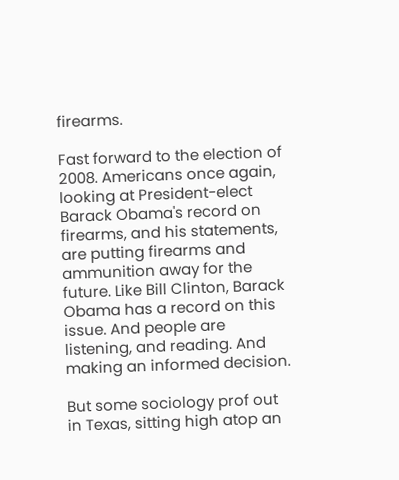firearms.

Fast forward to the election of 2008. Americans once again, looking at President-elect Barack Obama's record on firearms, and his statements, are putting firearms and ammunition away for the future. Like Bill Clinton, Barack Obama has a record on this issue. And people are listening, and reading. And making an informed decision.

But some sociology prof out in Texas, sitting high atop an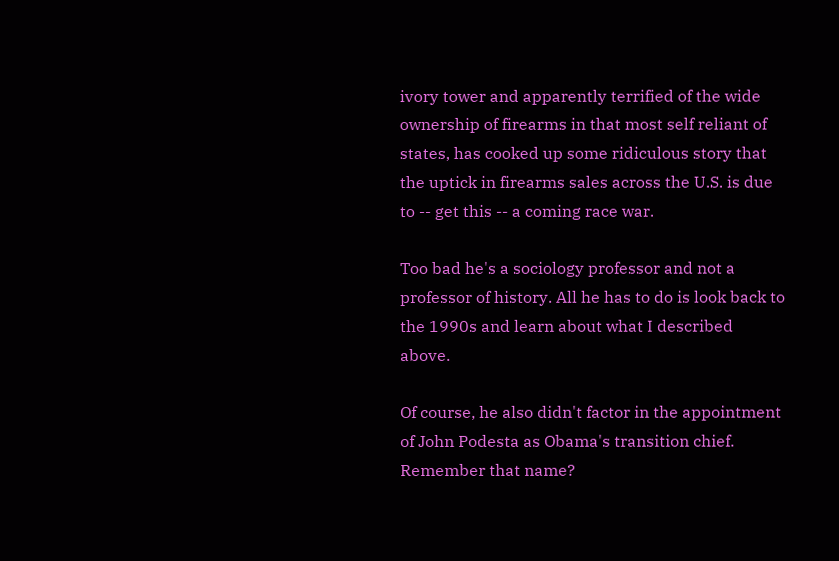ivory tower and apparently terrified of the wide ownership of firearms in that most self reliant of states, has cooked up some ridiculous story that the uptick in firearms sales across the U.S. is due to -- get this -- a coming race war.

Too bad he's a sociology professor and not a professor of history. All he has to do is look back to the 1990s and learn about what I described above.

Of course, he also didn't factor in the appointment of John Podesta as Obama's transition chief. Remember that name?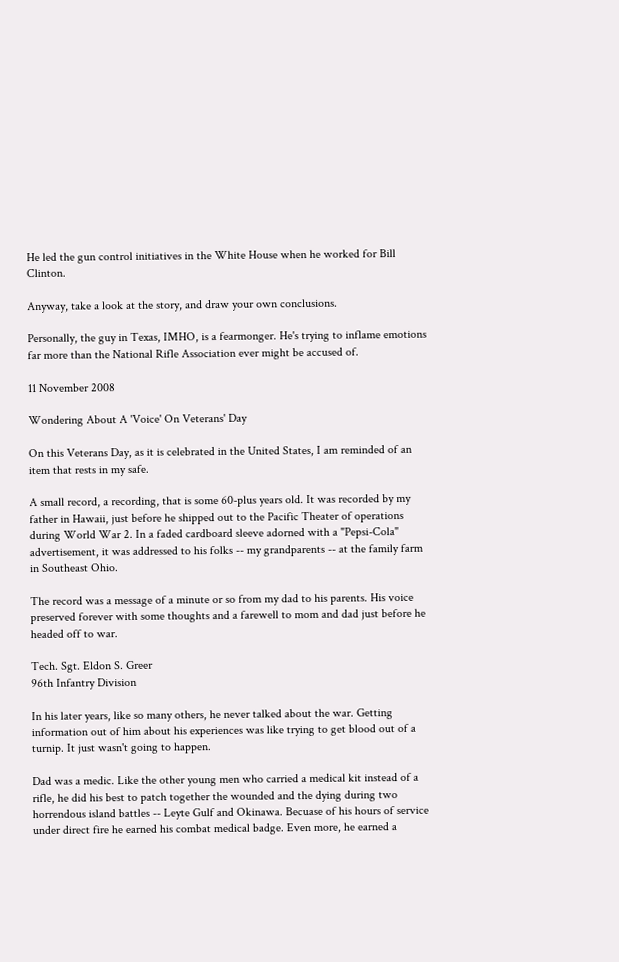He led the gun control initiatives in the White House when he worked for Bill Clinton.

Anyway, take a look at the story, and draw your own conclusions.

Personally, the guy in Texas, IMHO, is a fearmonger. He's trying to inflame emotions far more than the National Rifle Association ever might be accused of.

11 November 2008

Wondering About A 'Voice' On Veterans' Day

On this Veterans Day, as it is celebrated in the United States, I am reminded of an item that rests in my safe.

A small record, a recording, that is some 60-plus years old. It was recorded by my father in Hawaii, just before he shipped out to the Pacific Theater of operations during World War 2. In a faded cardboard sleeve adorned with a "Pepsi-Cola" advertisement, it was addressed to his folks -- my grandparents -- at the family farm in Southeast Ohio.

The record was a message of a minute or so from my dad to his parents. His voice preserved forever with some thoughts and a farewell to mom and dad just before he headed off to war.

Tech. Sgt. Eldon S. Greer
96th Infantry Division

In his later years, like so many others, he never talked about the war. Getting information out of him about his experiences was like trying to get blood out of a turnip. It just wasn't going to happen.

Dad was a medic. Like the other young men who carried a medical kit instead of a rifle, he did his best to patch together the wounded and the dying during two horrendous island battles -- Leyte Gulf and Okinawa. Becuase of his hours of service under direct fire he earned his combat medical badge. Even more, he earned a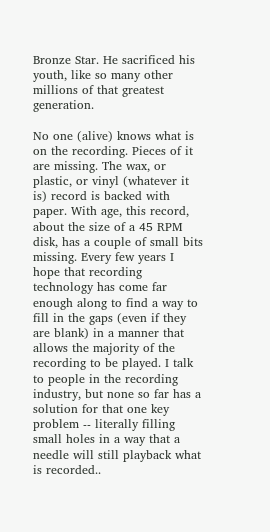Bronze Star. He sacrificed his youth, like so many other millions of that greatest generation.

No one (alive) knows what is on the recording. Pieces of it are missing. The wax, or plastic, or vinyl (whatever it is) record is backed with paper. With age, this record, about the size of a 45 RPM disk, has a couple of small bits missing. Every few years I hope that recording technology has come far enough along to find a way to fill in the gaps (even if they are blank) in a manner that allows the majority of the recording to be played. I talk to people in the recording industry, but none so far has a solution for that one key problem -- literally filling small holes in a way that a needle will still playback what is recorded..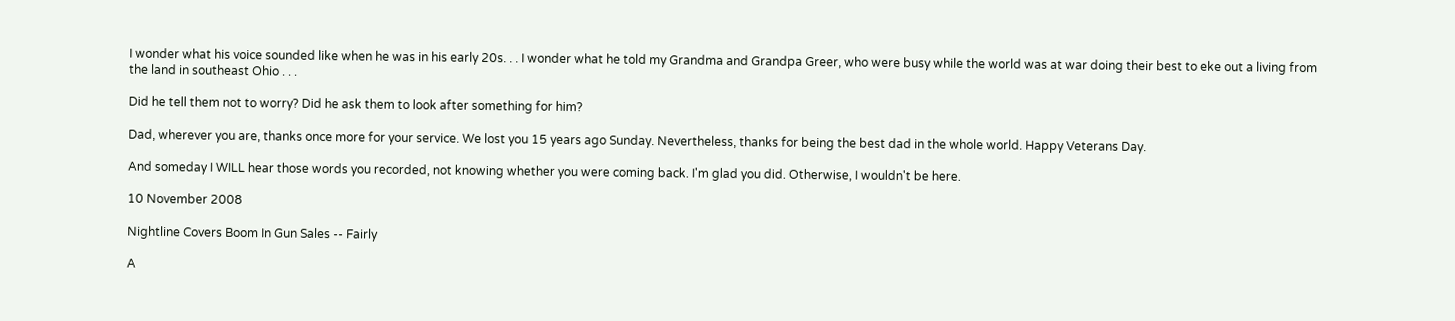I wonder what his voice sounded like when he was in his early 20s. . . I wonder what he told my Grandma and Grandpa Greer, who were busy while the world was at war doing their best to eke out a living from the land in southeast Ohio . . .

Did he tell them not to worry? Did he ask them to look after something for him?

Dad, wherever you are, thanks once more for your service. We lost you 15 years ago Sunday. Nevertheless, thanks for being the best dad in the whole world. Happy Veterans Day.

And someday I WILL hear those words you recorded, not knowing whether you were coming back. I'm glad you did. Otherwise, I wouldn't be here.

10 November 2008

Nightline Covers Boom In Gun Sales -- Fairly

A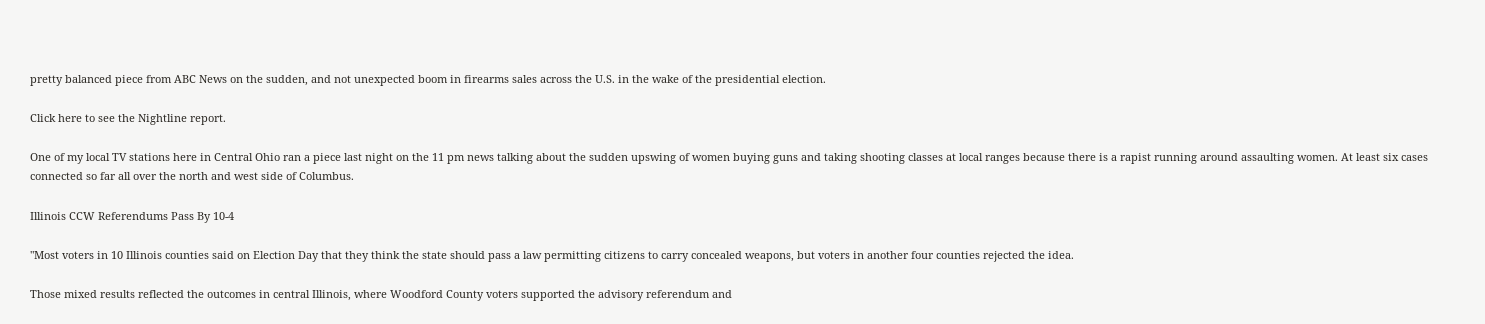pretty balanced piece from ABC News on the sudden, and not unexpected boom in firearms sales across the U.S. in the wake of the presidential election.

Click here to see the Nightline report.

One of my local TV stations here in Central Ohio ran a piece last night on the 11 pm news talking about the sudden upswing of women buying guns and taking shooting classes at local ranges because there is a rapist running around assaulting women. At least six cases connected so far all over the north and west side of Columbus.

Illinois CCW Referendums Pass By 10-4

"Most voters in 10 Illinois counties said on Election Day that they think the state should pass a law permitting citizens to carry concealed weapons, but voters in another four counties rejected the idea.

Those mixed results reflected the outcomes in central Illinois, where Woodford County voters supported the advisory referendum and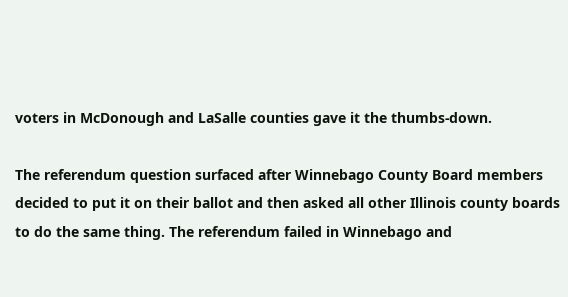voters in McDonough and LaSalle counties gave it the thumbs-down.

The referendum question surfaced after Winnebago County Board members decided to put it on their ballot and then asked all other Illinois county boards to do the same thing. The referendum failed in Winnebago and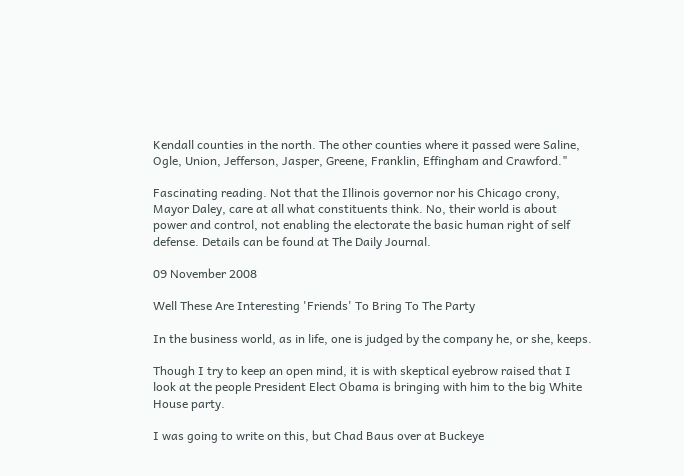Kendall counties in the north. The other counties where it passed were Saline, Ogle, Union, Jefferson, Jasper, Greene, Franklin, Effingham and Crawford."

Fascinating reading. Not that the Illinois governor nor his Chicago crony, Mayor Daley, care at all what constituents think. No, their world is about power and control, not enabling the electorate the basic human right of self defense. Details can be found at The Daily Journal.

09 November 2008

Well These Are Interesting 'Friends' To Bring To The Party

In the business world, as in life, one is judged by the company he, or she, keeps.

Though I try to keep an open mind, it is with skeptical eyebrow raised that I look at the people President Elect Obama is bringing with him to the big White House party.

I was going to write on this, but Chad Baus over at Buckeye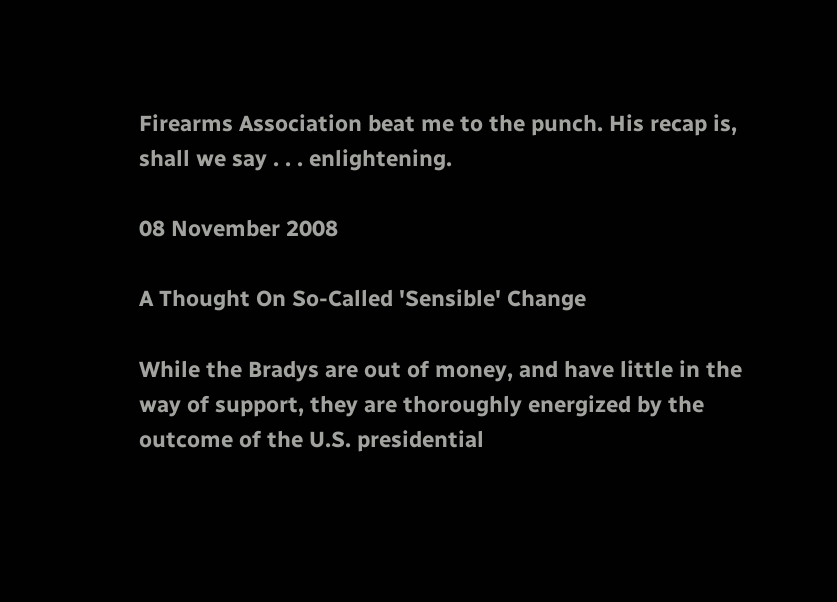Firearms Association beat me to the punch. His recap is, shall we say . . . enlightening.

08 November 2008

A Thought On So-Called 'Sensible' Change

While the Bradys are out of money, and have little in the way of support, they are thoroughly energized by the outcome of the U.S. presidential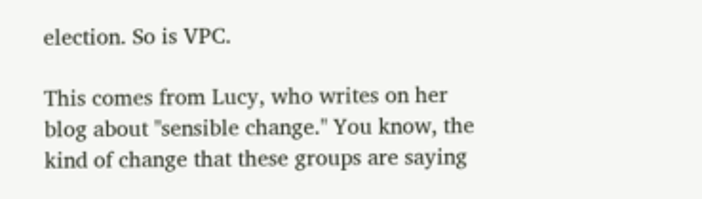election. So is VPC.

This comes from Lucy, who writes on her blog about "sensible change." You know, the kind of change that these groups are saying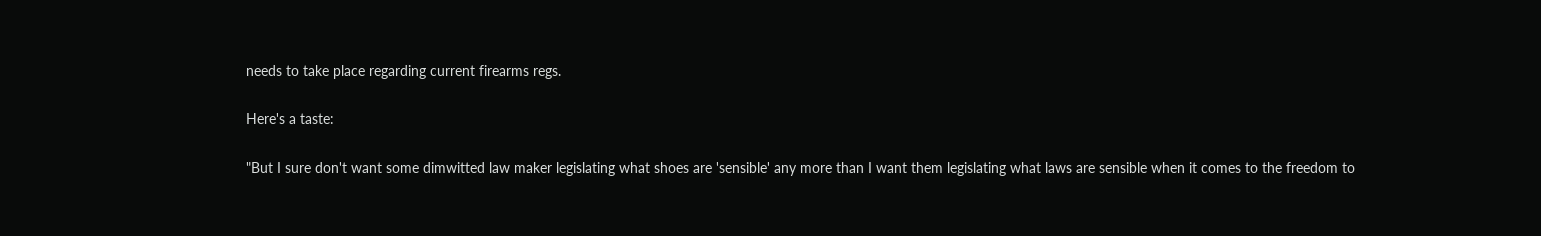needs to take place regarding current firearms regs.

Here's a taste:

"But I sure don't want some dimwitted law maker legislating what shoes are 'sensible' any more than I want them legislating what laws are sensible when it comes to the freedom to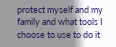protect myself and my family and what tools I choose to use to do it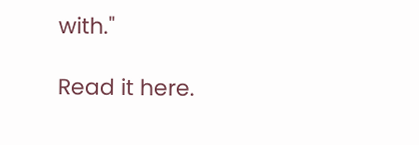with."

Read it here.